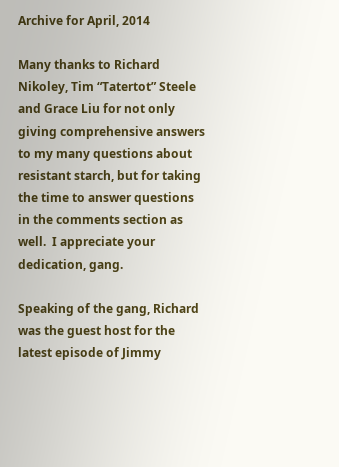Archive for April, 2014

Many thanks to Richard Nikoley, Tim “Tatertot” Steele and Grace Liu for not only giving comprehensive answers to my many questions about resistant starch, but for taking the time to answer questions in the comments section as well.  I appreciate your dedication, gang.

Speaking of the gang, Richard was the guest host for the latest episode of Jimmy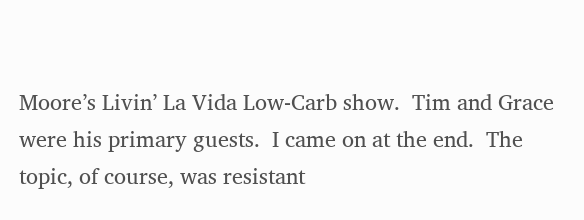Moore’s Livin’ La Vida Low-Carb show.  Tim and Grace were his primary guests.  I came on at the end.  The topic, of course, was resistant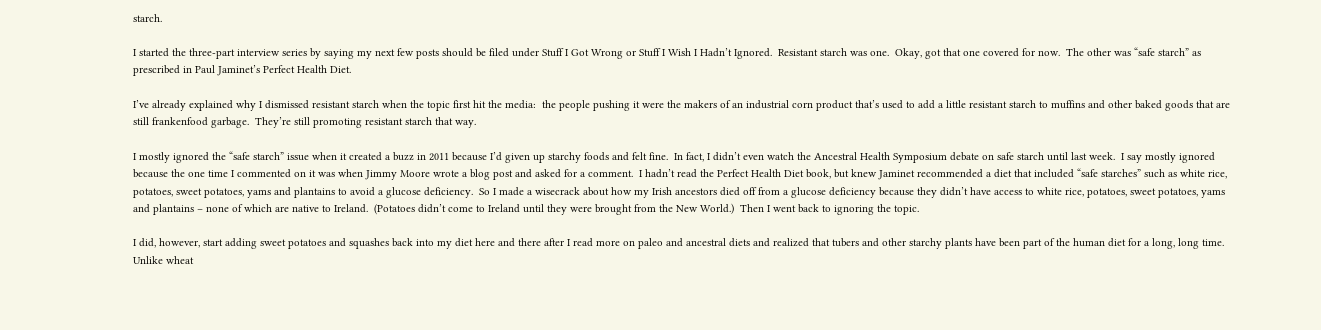starch.

I started the three-part interview series by saying my next few posts should be filed under Stuff I Got Wrong or Stuff I Wish I Hadn’t Ignored.  Resistant starch was one.  Okay, got that one covered for now.  The other was “safe starch” as prescribed in Paul Jaminet’s Perfect Health Diet.

I’ve already explained why I dismissed resistant starch when the topic first hit the media:  the people pushing it were the makers of an industrial corn product that’s used to add a little resistant starch to muffins and other baked goods that are still frankenfood garbage.  They’re still promoting resistant starch that way.

I mostly ignored the “safe starch” issue when it created a buzz in 2011 because I’d given up starchy foods and felt fine.  In fact, I didn’t even watch the Ancestral Health Symposium debate on safe starch until last week.  I say mostly ignored because the one time I commented on it was when Jimmy Moore wrote a blog post and asked for a comment.  I hadn’t read the Perfect Health Diet book, but knew Jaminet recommended a diet that included “safe starches” such as white rice, potatoes, sweet potatoes, yams and plantains to avoid a glucose deficiency.  So I made a wisecrack about how my Irish ancestors died off from a glucose deficiency because they didn’t have access to white rice, potatoes, sweet potatoes, yams and plantains – none of which are native to Ireland.  (Potatoes didn’t come to Ireland until they were brought from the New World.)  Then I went back to ignoring the topic.

I did, however, start adding sweet potatoes and squashes back into my diet here and there after I read more on paleo and ancestral diets and realized that tubers and other starchy plants have been part of the human diet for a long, long time.  Unlike wheat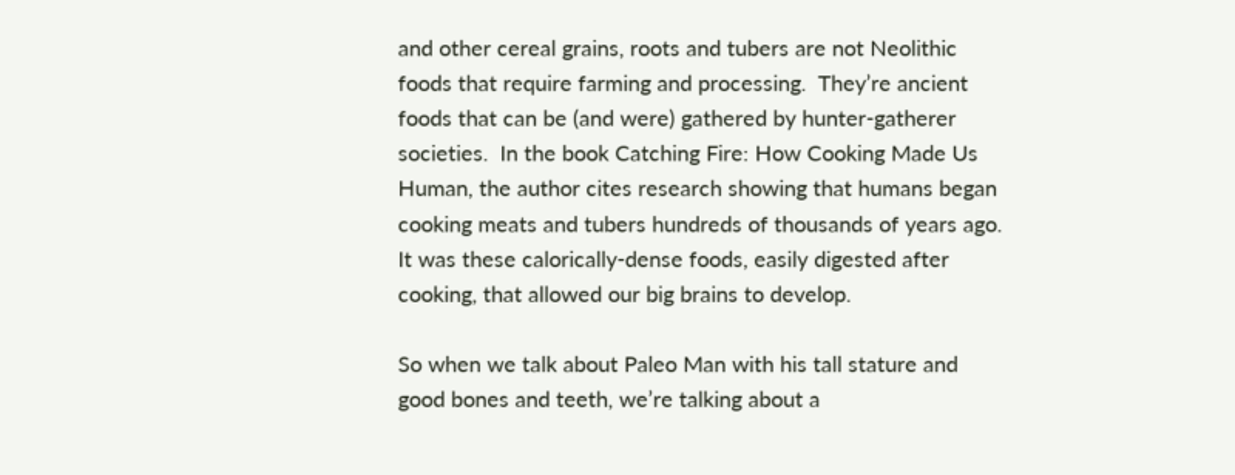and other cereal grains, roots and tubers are not Neolithic foods that require farming and processing.  They’re ancient foods that can be (and were) gathered by hunter-gatherer societies.  In the book Catching Fire: How Cooking Made Us Human, the author cites research showing that humans began cooking meats and tubers hundreds of thousands of years ago.  It was these calorically-dense foods, easily digested after cooking, that allowed our big brains to develop.

So when we talk about Paleo Man with his tall stature and good bones and teeth, we’re talking about a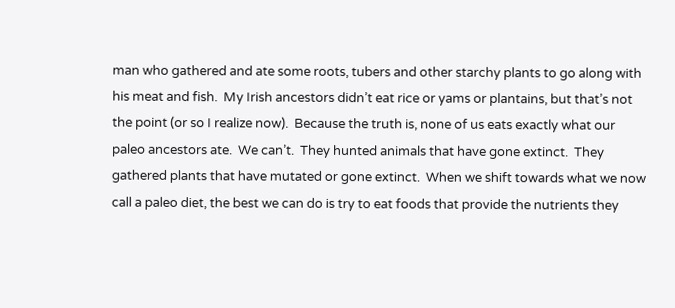man who gathered and ate some roots, tubers and other starchy plants to go along with his meat and fish.  My Irish ancestors didn’t eat rice or yams or plantains, but that’s not the point (or so I realize now).  Because the truth is, none of us eats exactly what our paleo ancestors ate.  We can’t.  They hunted animals that have gone extinct.  They gathered plants that have mutated or gone extinct.  When we shift towards what we now call a paleo diet, the best we can do is try to eat foods that provide the nutrients they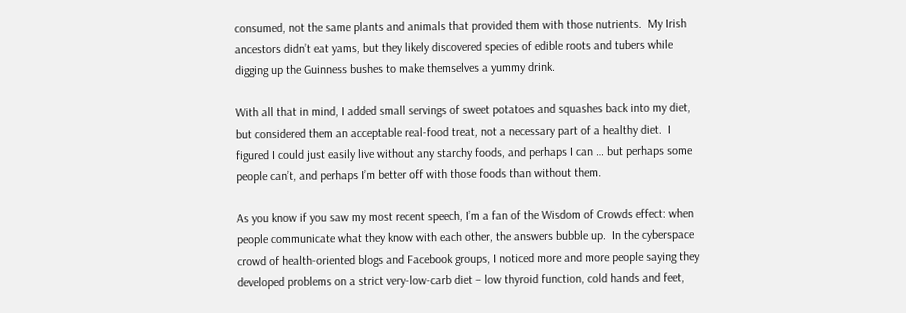consumed, not the same plants and animals that provided them with those nutrients.  My Irish ancestors didn’t eat yams, but they likely discovered species of edible roots and tubers while digging up the Guinness bushes to make themselves a yummy drink.

With all that in mind, I added small servings of sweet potatoes and squashes back into my diet, but considered them an acceptable real-food treat, not a necessary part of a healthy diet.  I figured I could just easily live without any starchy foods, and perhaps I can … but perhaps some people can’t, and perhaps I’m better off with those foods than without them.

As you know if you saw my most recent speech, I’m a fan of the Wisdom of Crowds effect: when people communicate what they know with each other, the answers bubble up.  In the cyberspace crowd of health-oriented blogs and Facebook groups, I noticed more and more people saying they developed problems on a strict very-low-carb diet – low thyroid function, cold hands and feet,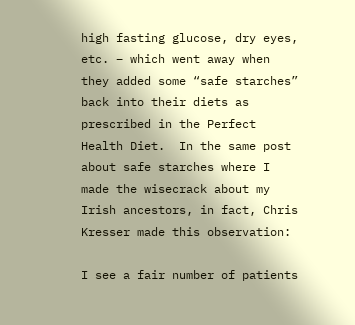high fasting glucose, dry eyes, etc. – which went away when they added some “safe starches” back into their diets as prescribed in the Perfect Health Diet.  In the same post about safe starches where I made the wisecrack about my Irish ancestors, in fact, Chris Kresser made this observation:

I see a fair number of patients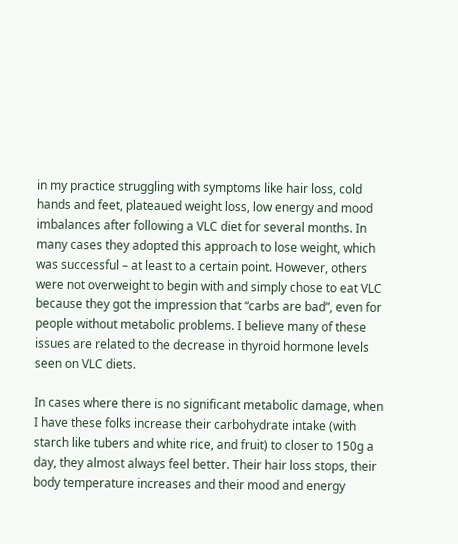in my practice struggling with symptoms like hair loss, cold hands and feet, plateaued weight loss, low energy and mood imbalances after following a VLC diet for several months. In many cases they adopted this approach to lose weight, which was successful – at least to a certain point. However, others were not overweight to begin with and simply chose to eat VLC because they got the impression that “carbs are bad”, even for people without metabolic problems. I believe many of these issues are related to the decrease in thyroid hormone levels seen on VLC diets.

In cases where there is no significant metabolic damage, when I have these folks increase their carbohydrate intake (with starch like tubers and white rice, and fruit) to closer to 150g a day, they almost always feel better. Their hair loss stops, their body temperature increases and their mood and energy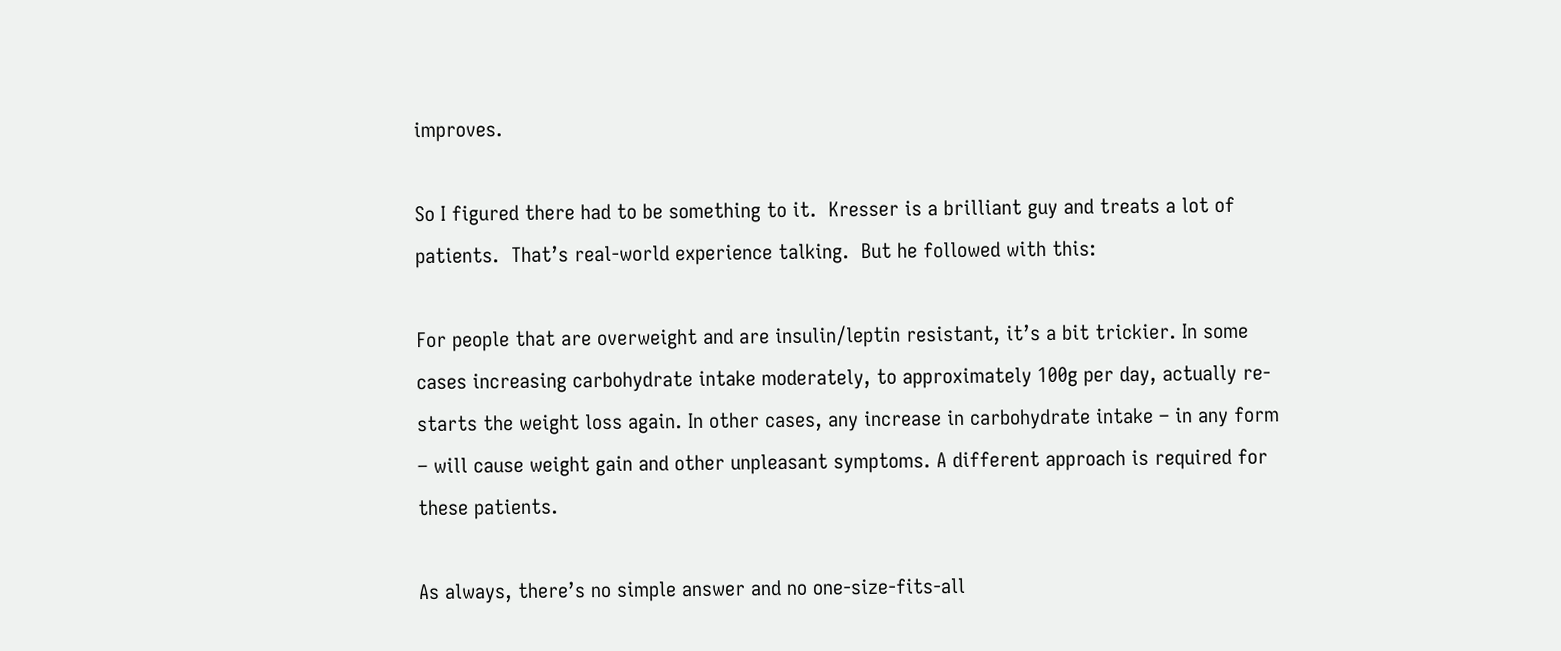improves.

So I figured there had to be something to it.  Kresser is a brilliant guy and treats a lot of patients.  That’s real-world experience talking.  But he followed with this:

For people that are overweight and are insulin/leptin resistant, it’s a bit trickier. In some cases increasing carbohydrate intake moderately, to approximately 100g per day, actually re-starts the weight loss again. In other cases, any increase in carbohydrate intake – in any form – will cause weight gain and other unpleasant symptoms. A different approach is required for these patients.

As always, there’s no simple answer and no one-size-fits-all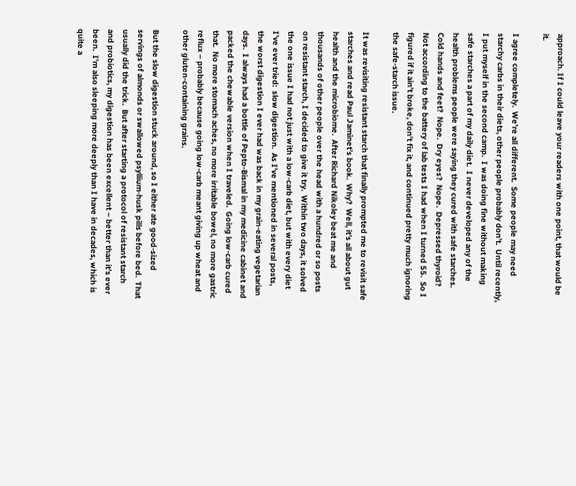approach. If I could leave your readers with one point, that would be it.

I agree completely.  We’re all different.  Some people may need starchy carbs in their diets, other people probably don’t.  Until recently, I put myself in the second camp.  I was doing fine without making safe starches a part of my daily diet.  I never developed any of the health problems people were saying they cured with safe starches.  Cold hands and feet?  Nope.  Dry eyes?  Nope.  Depressed thyroid?  Not according to the battery of lab tests I had when I turned 55.  So I figured if it ain’t broke, don’t fix it, and continued pretty much ignoring the safe-starch issue.

It was revisiting resistant starch that finally prompted me to revisit safe starches and read Paul Jaminet’s book.  Why?  Well, it’s all about gut health and the microbiome.  After Richard Nikoley beat me and thousands of other people over the head with a hundred or so posts on resistant starch, I decided to give it try.  Within two days, it solved the one issue I had not just with a low-carb diet, but with every diet I’ve ever tried:  slow digestion.  As I’ve mentioned in several posts, the worst digestion I ever had was back in my grain-eating vegetarian days.  I always had a bottle of Pepto-Bismal in my medicine cabinet and packed the chewable version when I traveled.  Going low-carb cured that.  No more stomach aches, no more irritable bowel, no more gastric reflux – probably because going low-carb meant giving up wheat and other gluten-containing grains.

But the slow digestion stuck around, so I either ate good-sized servings of almonds or swallowed psyllium-husk pills before bed.  That usually did the trick.  But after starting a protocol of resistant starch and probiotics, my digestion has been excellent – better than it’s ever been.  I’m also sleeping more deeply than I have in decades, which is quite a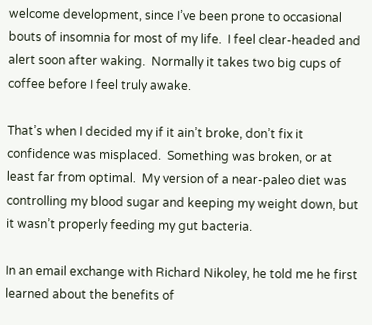welcome development, since I’ve been prone to occasional bouts of insomnia for most of my life.  I feel clear-headed and alert soon after waking.  Normally it takes two big cups of coffee before I feel truly awake.

That’s when I decided my if it ain’t broke, don’t fix it confidence was misplaced.  Something was broken, or at least far from optimal.  My version of a near-paleo diet was controlling my blood sugar and keeping my weight down, but it wasn’t properly feeding my gut bacteria.

In an email exchange with Richard Nikoley, he told me he first learned about the benefits of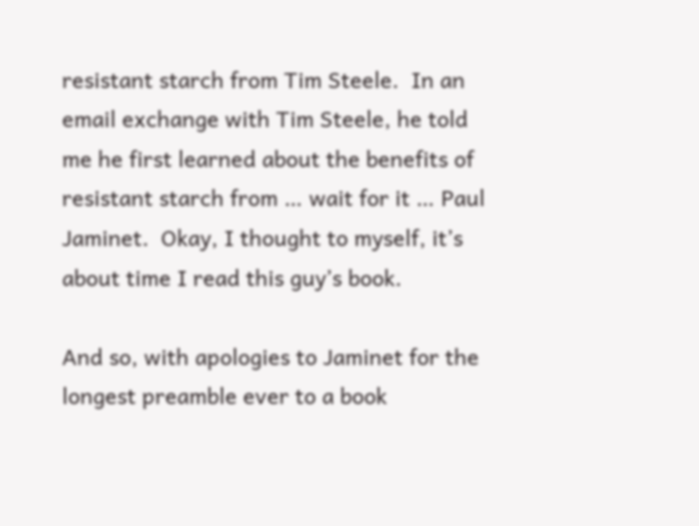resistant starch from Tim Steele.  In an email exchange with Tim Steele, he told me he first learned about the benefits of resistant starch from … wait for it … Paul Jaminet.  Okay, I thought to myself, it’s about time I read this guy’s book.

And so, with apologies to Jaminet for the longest preamble ever to a book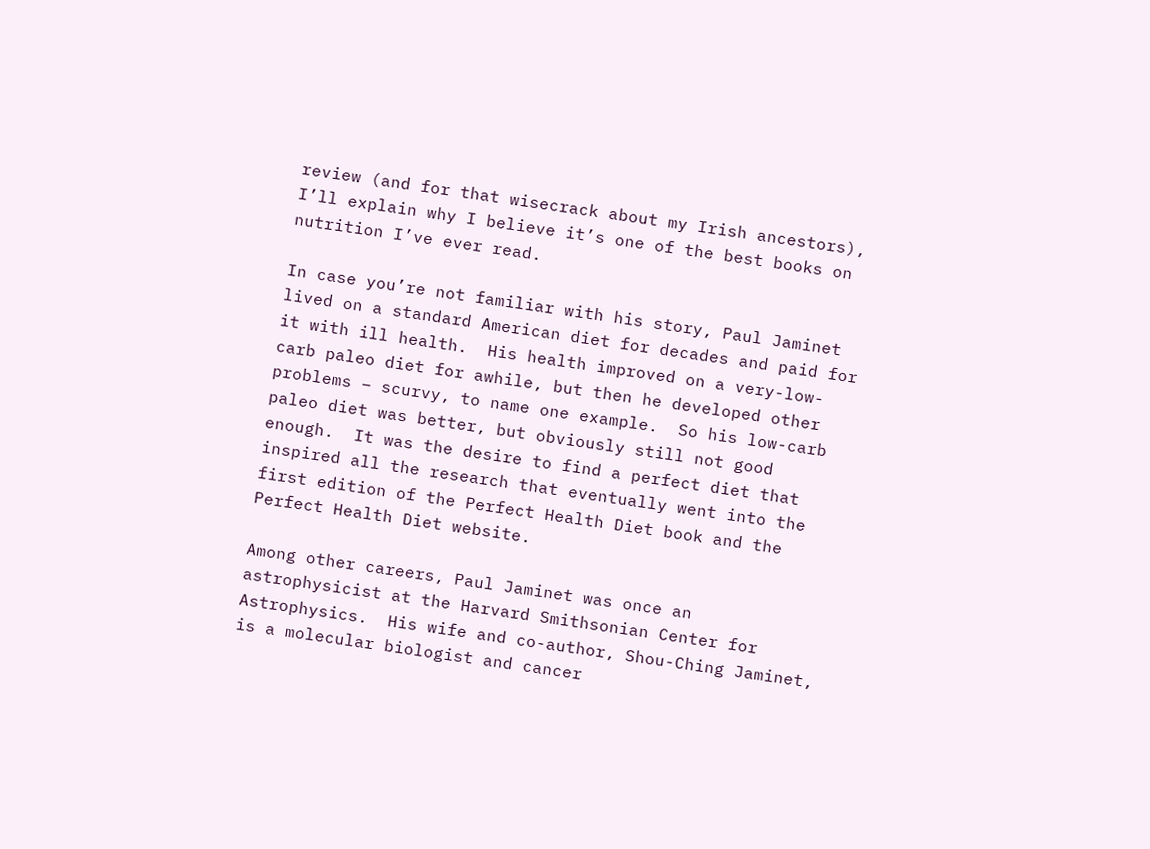review (and for that wisecrack about my Irish ancestors), I’ll explain why I believe it’s one of the best books on nutrition I’ve ever read.

In case you’re not familiar with his story, Paul Jaminet lived on a standard American diet for decades and paid for it with ill health.  His health improved on a very-low-carb paleo diet for awhile, but then he developed other problems – scurvy, to name one example.  So his low-carb paleo diet was better, but obviously still not good enough.  It was the desire to find a perfect diet that inspired all the research that eventually went into the first edition of the Perfect Health Diet book and the Perfect Health Diet website.

Among other careers, Paul Jaminet was once an astrophysicist at the Harvard Smithsonian Center for Astrophysics.  His wife and co-author, Shou-Ching Jaminet, is a molecular biologist and cancer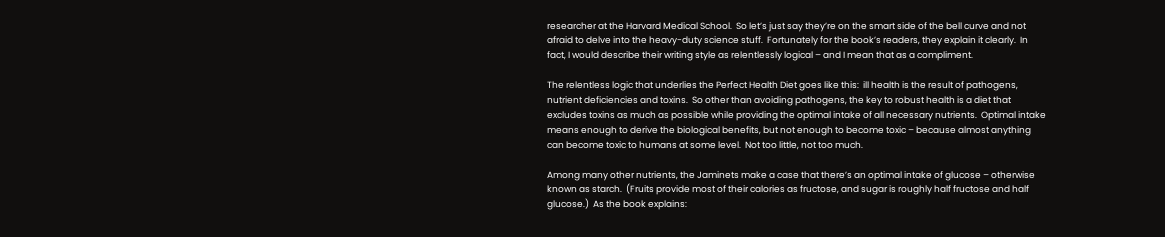researcher at the Harvard Medical School.  So let’s just say they’re on the smart side of the bell curve and not afraid to delve into the heavy-duty science stuff.  Fortunately for the book’s readers, they explain it clearly.  In fact, I would describe their writing style as relentlessly logical – and I mean that as a compliment.

The relentless logic that underlies the Perfect Health Diet goes like this:  ill health is the result of pathogens, nutrient deficiencies and toxins.  So other than avoiding pathogens, the key to robust health is a diet that excludes toxins as much as possible while providing the optimal intake of all necessary nutrients.  Optimal intake means enough to derive the biological benefits, but not enough to become toxic – because almost anything can become toxic to humans at some level.  Not too little, not too much.

Among many other nutrients, the Jaminets make a case that there’s an optimal intake of glucose – otherwise known as starch.  (Fruits provide most of their calories as fructose, and sugar is roughly half fructose and half glucose.)  As the book explains: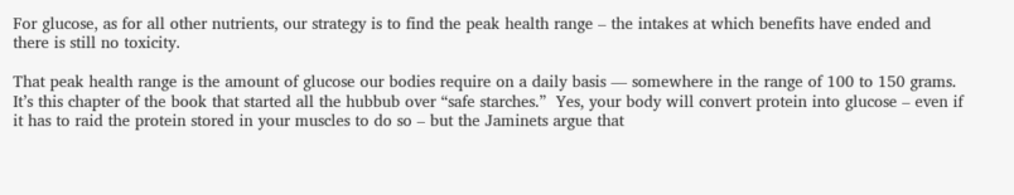For glucose, as for all other nutrients, our strategy is to find the peak health range – the intakes at which benefits have ended and there is still no toxicity.

That peak health range is the amount of glucose our bodies require on a daily basis — somewhere in the range of 100 to 150 grams. It’s this chapter of the book that started all the hubbub over “safe starches.”  Yes, your body will convert protein into glucose – even if it has to raid the protein stored in your muscles to do so – but the Jaminets argue that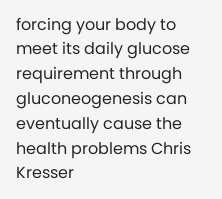forcing your body to meet its daily glucose requirement through gluconeogenesis can eventually cause the health problems Chris Kresser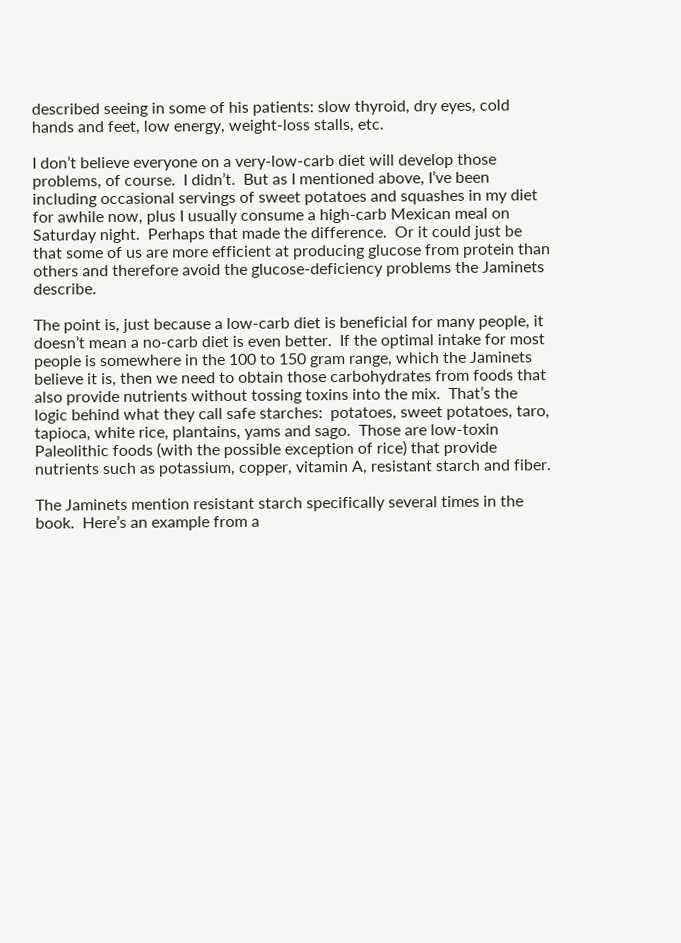described seeing in some of his patients: slow thyroid, dry eyes, cold hands and feet, low energy, weight-loss stalls, etc.

I don’t believe everyone on a very-low-carb diet will develop those problems, of course.  I didn’t.  But as I mentioned above, I’ve been including occasional servings of sweet potatoes and squashes in my diet for awhile now, plus I usually consume a high-carb Mexican meal on Saturday night.  Perhaps that made the difference.  Or it could just be that some of us are more efficient at producing glucose from protein than others and therefore avoid the glucose-deficiency problems the Jaminets describe.

The point is, just because a low-carb diet is beneficial for many people, it doesn’t mean a no-carb diet is even better.  If the optimal intake for most people is somewhere in the 100 to 150 gram range, which the Jaminets believe it is, then we need to obtain those carbohydrates from foods that also provide nutrients without tossing toxins into the mix.  That’s the logic behind what they call safe starches:  potatoes, sweet potatoes, taro, tapioca, white rice, plantains, yams and sago.  Those are low-toxin Paleolithic foods (with the possible exception of rice) that provide nutrients such as potassium, copper, vitamin A, resistant starch and fiber.

The Jaminets mention resistant starch specifically several times in the book.  Here’s an example from a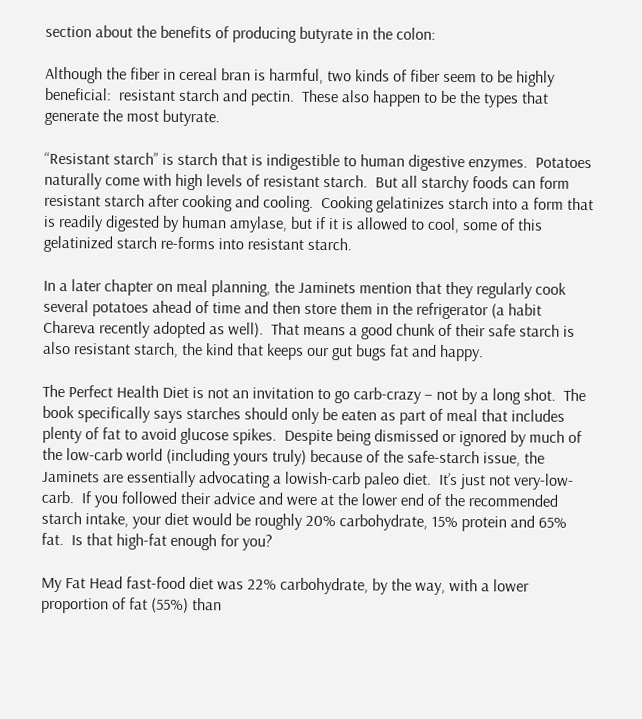section about the benefits of producing butyrate in the colon:

Although the fiber in cereal bran is harmful, two kinds of fiber seem to be highly beneficial:  resistant starch and pectin.  These also happen to be the types that generate the most butyrate.

“Resistant starch” is starch that is indigestible to human digestive enzymes.  Potatoes naturally come with high levels of resistant starch.  But all starchy foods can form resistant starch after cooking and cooling.  Cooking gelatinizes starch into a form that is readily digested by human amylase, but if it is allowed to cool, some of this gelatinized starch re-forms into resistant starch.

In a later chapter on meal planning, the Jaminets mention that they regularly cook several potatoes ahead of time and then store them in the refrigerator (a habit Chareva recently adopted as well).  That means a good chunk of their safe starch is also resistant starch, the kind that keeps our gut bugs fat and happy.

The Perfect Health Diet is not an invitation to go carb-crazy – not by a long shot.  The book specifically says starches should only be eaten as part of meal that includes plenty of fat to avoid glucose spikes.  Despite being dismissed or ignored by much of the low-carb world (including yours truly) because of the safe-starch issue, the Jaminets are essentially advocating a lowish-carb paleo diet.  It’s just not very-low-carb.  If you followed their advice and were at the lower end of the recommended starch intake, your diet would be roughly 20% carbohydrate, 15% protein and 65% fat.  Is that high-fat enough for you?

My Fat Head fast-food diet was 22% carbohydrate, by the way, with a lower proportion of fat (55%) than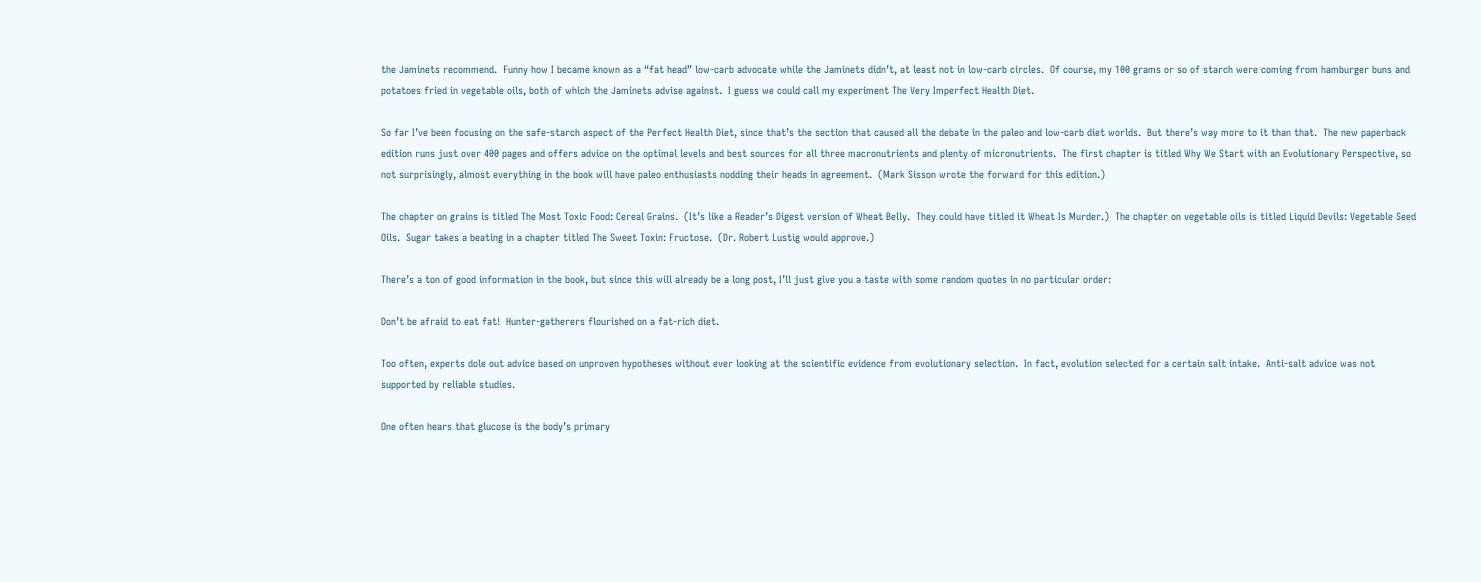the Jaminets recommend.  Funny how I became known as a “fat head” low-carb advocate while the Jaminets didn’t, at least not in low-carb circles.  Of course, my 100 grams or so of starch were coming from hamburger buns and potatoes fried in vegetable oils, both of which the Jaminets advise against.  I guess we could call my experiment The Very Imperfect Health Diet.

So far I’ve been focusing on the safe-starch aspect of the Perfect Health Diet, since that’s the section that caused all the debate in the paleo and low-carb diet worlds.  But there’s way more to it than that.  The new paperback edition runs just over 400 pages and offers advice on the optimal levels and best sources for all three macronutrients and plenty of micronutrients.  The first chapter is titled Why We Start with an Evolutionary Perspective, so not surprisingly, almost everything in the book will have paleo enthusiasts nodding their heads in agreement.  (Mark Sisson wrote the forward for this edition.)

The chapter on grains is titled The Most Toxic Food: Cereal Grains.  (It’s like a Reader’s Digest version of Wheat Belly.  They could have titled it Wheat Is Murder.)  The chapter on vegetable oils is titled Liquid Devils: Vegetable Seed Oils.  Sugar takes a beating in a chapter titled The Sweet Toxin: Fructose.  (Dr. Robert Lustig would approve.)

There’s a ton of good information in the book, but since this will already be a long post, I’ll just give you a taste with some random quotes in no particular order:

Don’t be afraid to eat fat!  Hunter-gatherers flourished on a fat-rich diet.

Too often, experts dole out advice based on unproven hypotheses without ever looking at the scientific evidence from evolutionary selection.  In fact, evolution selected for a certain salt intake.  Anti-salt advice was not supported by reliable studies.

One often hears that glucose is the body’s primary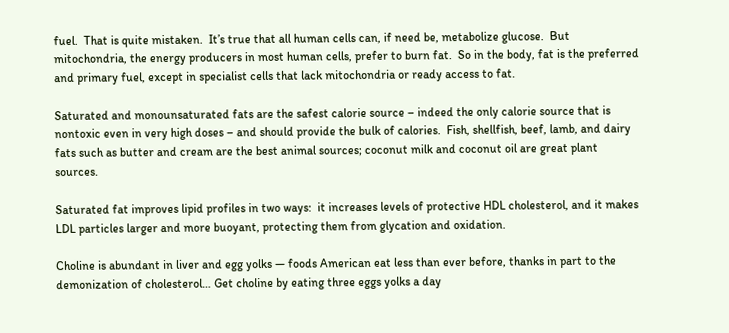fuel.  That is quite mistaken.  It’s true that all human cells can, if need be, metabolize glucose.  But mitochondria, the energy producers in most human cells, prefer to burn fat.  So in the body, fat is the preferred and primary fuel, except in specialist cells that lack mitochondria or ready access to fat.

Saturated and monounsaturated fats are the safest calorie source – indeed the only calorie source that is nontoxic even in very high doses – and should provide the bulk of calories.  Fish, shellfish, beef, lamb, and dairy fats such as butter and cream are the best animal sources; coconut milk and coconut oil are great plant sources.

Saturated fat improves lipid profiles in two ways:  it increases levels of protective HDL cholesterol, and it makes LDL particles larger and more buoyant, protecting them from glycation and oxidation.

Choline is abundant in liver and egg yolks — foods American eat less than ever before, thanks in part to the demonization of cholesterol… Get choline by eating three eggs yolks a day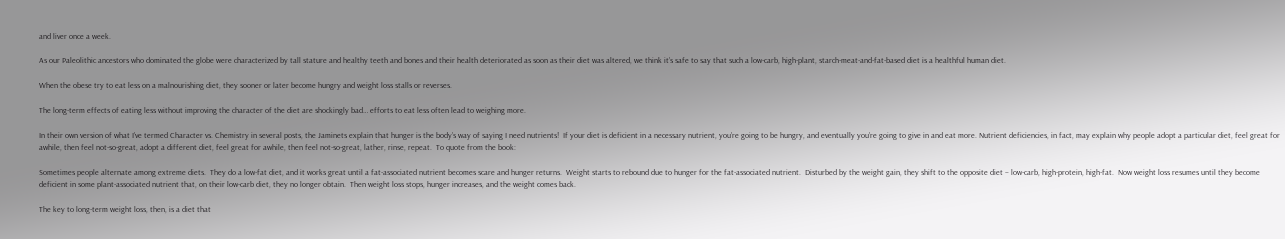and liver once a week.

As our Paleolithic ancestors who dominated the globe were characterized by tall stature and healthy teeth and bones and their health deteriorated as soon as their diet was altered, we think it’s safe to say that such a low-carb, high-plant, starch-meat-and-fat-based diet is a healthful human diet.

When the obese try to eat less on a malnourishing diet, they sooner or later become hungry and weight loss stalls or reverses.

The long-term effects of eating less without improving the character of the diet are shockingly bad… efforts to eat less often lead to weighing more.

In their own version of what I’ve termed Character vs. Chemistry in several posts, the Jaminets explain that hunger is the body’s way of saying I need nutrients!  If your diet is deficient in a necessary nutrient, you’re going to be hungry, and eventually you’re going to give in and eat more. Nutrient deficiencies, in fact, may explain why people adopt a particular diet, feel great for awhile, then feel not-so-great, adopt a different diet, feel great for awhile, then feel not-so-great, lather, rinse, repeat.  To quote from the book:

Sometimes people alternate among extreme diets.  They do a low-fat diet, and it works great until a fat-associated nutrient becomes scare and hunger returns.  Weight starts to rebound due to hunger for the fat-associated nutrient.  Disturbed by the weight gain, they shift to the opposite diet – low-carb, high-protein, high-fat.  Now weight loss resumes until they become deficient in some plant-associated nutrient that, on their low-carb diet, they no longer obtain.  Then weight loss stops, hunger increases, and the weight comes back.

The key to long-term weight loss, then, is a diet that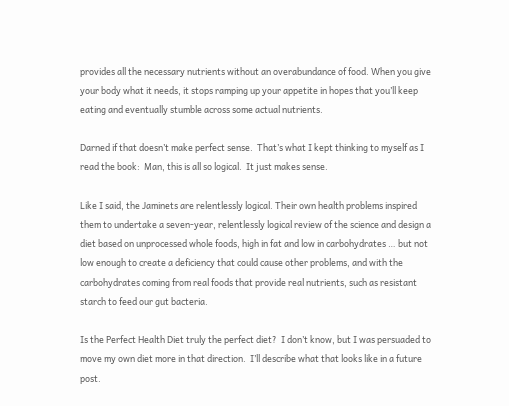provides all the necessary nutrients without an overabundance of food. When you give your body what it needs, it stops ramping up your appetite in hopes that you’ll keep eating and eventually stumble across some actual nutrients.

Darned if that doesn’t make perfect sense.  That’s what I kept thinking to myself as I read the book:  Man, this is all so logical.  It just makes sense.

Like I said, the Jaminets are relentlessly logical. Their own health problems inspired them to undertake a seven-year, relentlessly logical review of the science and design a diet based on unprocessed whole foods, high in fat and low in carbohydrates … but not low enough to create a deficiency that could cause other problems, and with the carbohydrates coming from real foods that provide real nutrients, such as resistant starch to feed our gut bacteria.

Is the Perfect Health Diet truly the perfect diet?  I don’t know, but I was persuaded to move my own diet more in that direction.  I’ll describe what that looks like in a future post.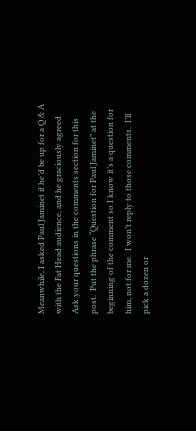Meanwhile, I asked Paul Jaminet if he’d be up for a Q & A with the Fat Head audience, and he graciously agreed.  Ask your questions in the comments section for this post.  Put the phrase “Question for Paul Jaminet” at the beginning of the comment so I know it’s a question for him, not for me.  I won’t reply to those comments.  I’ll pick a dozen or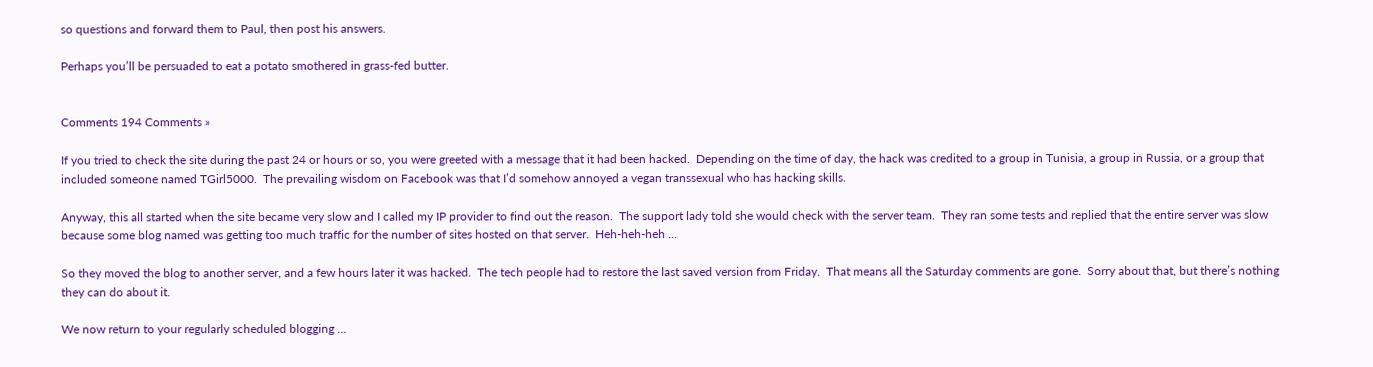so questions and forward them to Paul, then post his answers.

Perhaps you’ll be persuaded to eat a potato smothered in grass-fed butter.


Comments 194 Comments »

If you tried to check the site during the past 24 or hours or so, you were greeted with a message that it had been hacked.  Depending on the time of day, the hack was credited to a group in Tunisia, a group in Russia, or a group that included someone named TGirl5000.  The prevailing wisdom on Facebook was that I’d somehow annoyed a vegan transsexual who has hacking skills.

Anyway, this all started when the site became very slow and I called my IP provider to find out the reason.  The support lady told she would check with the server team.  They ran some tests and replied that the entire server was slow because some blog named was getting too much traffic for the number of sites hosted on that server.  Heh-heh-heh …

So they moved the blog to another server, and a few hours later it was hacked.  The tech people had to restore the last saved version from Friday.  That means all the Saturday comments are gone.  Sorry about that, but there’s nothing they can do about it.

We now return to your regularly scheduled blogging …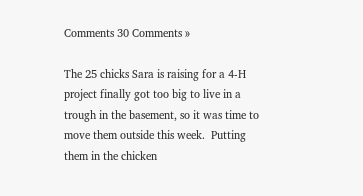Comments 30 Comments »

The 25 chicks Sara is raising for a 4-H project finally got too big to live in a trough in the basement, so it was time to move them outside this week.  Putting them in the chicken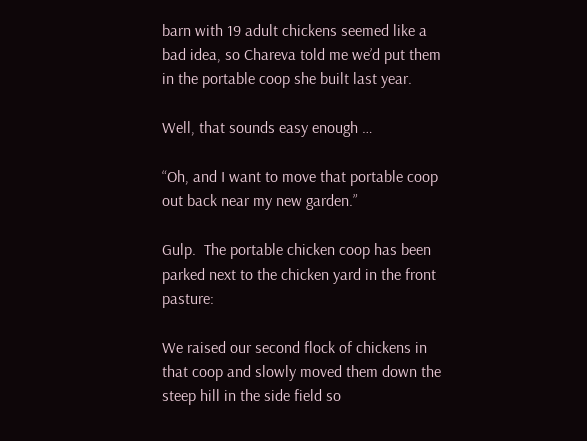barn with 19 adult chickens seemed like a bad idea, so Chareva told me we’d put them in the portable coop she built last year.

Well, that sounds easy enough …

“Oh, and I want to move that portable coop out back near my new garden.”

Gulp.  The portable chicken coop has been parked next to the chicken yard in the front pasture:

We raised our second flock of chickens in that coop and slowly moved them down the steep hill in the side field so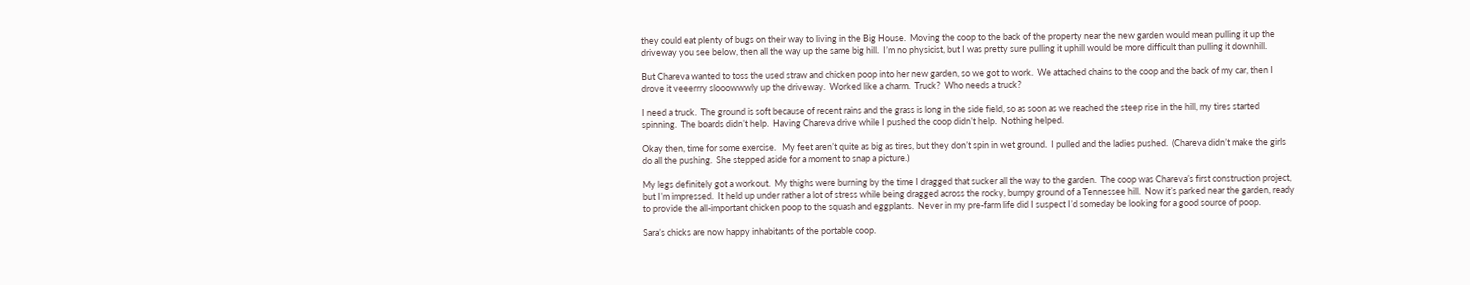they could eat plenty of bugs on their way to living in the Big House.  Moving the coop to the back of the property near the new garden would mean pulling it up the driveway you see below, then all the way up the same big hill.  I’m no physicist, but I was pretty sure pulling it uphill would be more difficult than pulling it downhill.

But Chareva wanted to toss the used straw and chicken poop into her new garden, so we got to work.  We attached chains to the coop and the back of my car, then I drove it veeerrry slooowwwly up the driveway.  Worked like a charm.  Truck?  Who needs a truck?

I need a truck.  The ground is soft because of recent rains and the grass is long in the side field, so as soon as we reached the steep rise in the hill, my tires started spinning.  The boards didn’t help.  Having Chareva drive while I pushed the coop didn’t help.  Nothing helped.

Okay then, time for some exercise.   My feet aren’t quite as big as tires, but they don’t spin in wet ground.  I pulled and the ladies pushed.  (Chareva didn’t make the girls do all the pushing.  She stepped aside for a moment to snap a picture.)

My legs definitely got a workout.  My thighs were burning by the time I dragged that sucker all the way to the garden.  The coop was Chareva’s first construction project, but I’m impressed.  It held up under rather a lot of stress while being dragged across the rocky, bumpy ground of a Tennessee hill.  Now it’s parked near the garden, ready to provide the all-important chicken poop to the squash and eggplants.  Never in my pre-farm life did I suspect I’d someday be looking for a good source of poop.

Sara’s chicks are now happy inhabitants of the portable coop.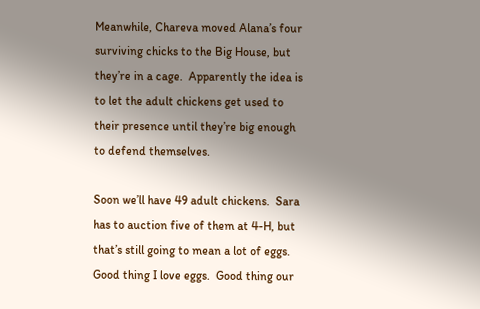Meanwhile, Chareva moved Alana’s four surviving chicks to the Big House, but they’re in a cage.  Apparently the idea is to let the adult chickens get used to their presence until they’re big enough to defend themselves.

Soon we’ll have 49 adult chickens.  Sara has to auction five of them at 4-H, but that’s still going to mean a lot of eggs.  Good thing I love eggs.  Good thing our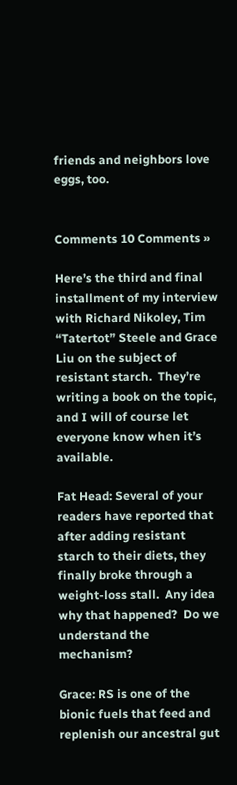friends and neighbors love eggs, too.


Comments 10 Comments »

Here’s the third and final installment of my interview with Richard Nikoley, Tim “Tatertot” Steele and Grace Liu on the subject of resistant starch.  They’re writing a book on the topic, and I will of course let everyone know when it’s available.

Fat Head: Several of your readers have reported that after adding resistant starch to their diets, they finally broke through a weight-loss stall.  Any idea why that happened?  Do we understand the mechanism?

Grace: RS is one of the bionic fuels that feed and replenish our ancestral gut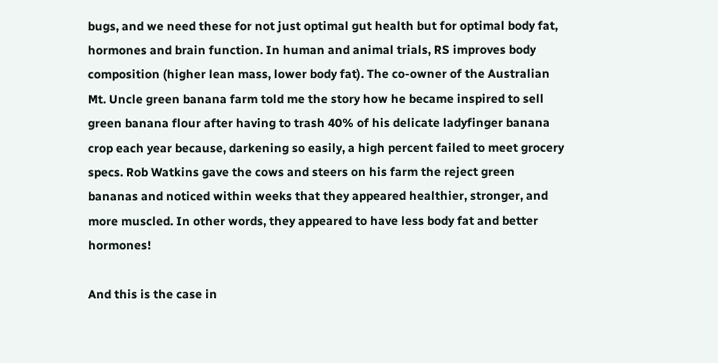bugs, and we need these for not just optimal gut health but for optimal body fat, hormones and brain function. In human and animal trials, RS improves body composition (higher lean mass, lower body fat). The co-owner of the Australian Mt. Uncle green banana farm told me the story how he became inspired to sell green banana flour after having to trash 40% of his delicate ladyfinger banana crop each year because, darkening so easily, a high percent failed to meet grocery specs. Rob Watkins gave the cows and steers on his farm the reject green bananas and noticed within weeks that they appeared healthier, stronger, and more muscled. In other words, they appeared to have less body fat and better hormones!

And this is the case in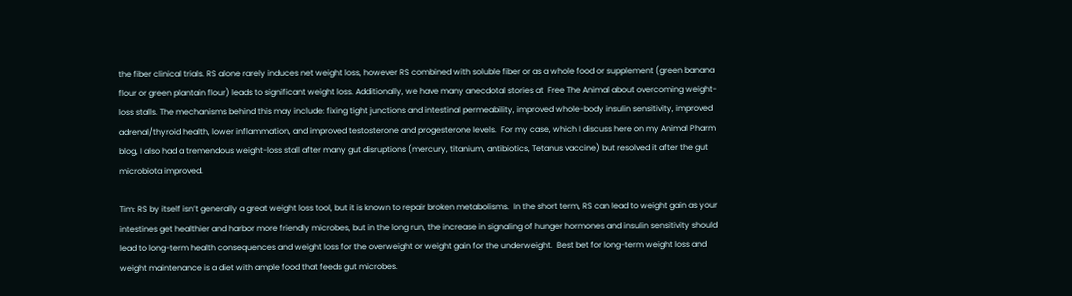the fiber clinical trials. RS alone rarely induces net weight loss, however RS combined with soluble fiber or as a whole food or supplement (green banana flour or green plantain flour) leads to significant weight loss. Additionally, we have many anecdotal stories at  Free The Animal about overcoming weight-loss stalls. The mechanisms behind this may include: fixing tight junctions and intestinal permeability, improved whole-body insulin sensitivity, improved adrenal/thyroid health, lower inflammation, and improved testosterone and progesterone levels.  For my case, which I discuss here on my Animal Pharm blog, I also had a tremendous weight-loss stall after many gut disruptions (mercury, titanium, antibiotics, Tetanus vaccine) but resolved it after the gut microbiota improved.

Tim: RS by itself isn’t generally a great weight loss tool, but it is known to repair broken metabolisms.  In the short term, RS can lead to weight gain as your intestines get healthier and harbor more friendly microbes, but in the long run, the increase in signaling of hunger hormones and insulin sensitivity should lead to long-term health consequences and weight loss for the overweight or weight gain for the underweight.  Best bet for long-term weight loss and weight maintenance is a diet with ample food that feeds gut microbes.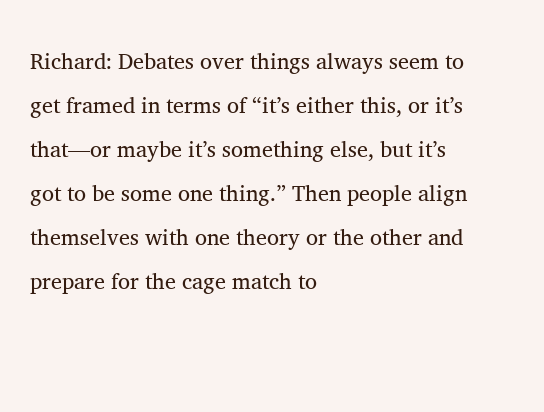Richard: Debates over things always seem to get framed in terms of “it’s either this, or it’s that—or maybe it’s something else, but it’s got to be some one thing.” Then people align themselves with one theory or the other and prepare for the cage match to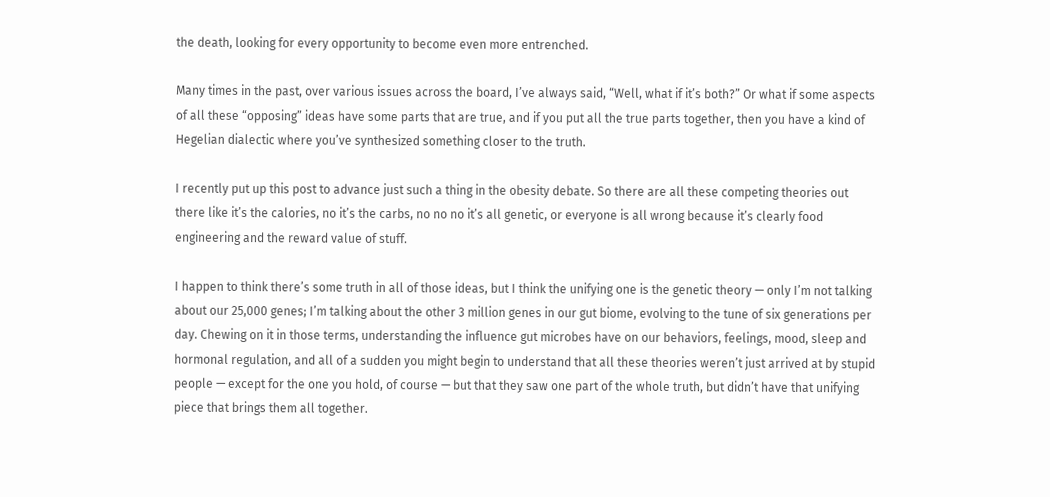the death, looking for every opportunity to become even more entrenched.

Many times in the past, over various issues across the board, I’ve always said, “Well, what if it’s both?” Or what if some aspects of all these “opposing” ideas have some parts that are true, and if you put all the true parts together, then you have a kind of Hegelian dialectic where you’ve synthesized something closer to the truth.

I recently put up this post to advance just such a thing in the obesity debate. So there are all these competing theories out there like it’s the calories, no it’s the carbs, no no no it’s all genetic, or everyone is all wrong because it’s clearly food engineering and the reward value of stuff.

I happen to think there’s some truth in all of those ideas, but I think the unifying one is the genetic theory — only I’m not talking about our 25,000 genes; I’m talking about the other 3 million genes in our gut biome, evolving to the tune of six generations per day. Chewing on it in those terms, understanding the influence gut microbes have on our behaviors, feelings, mood, sleep and hormonal regulation, and all of a sudden you might begin to understand that all these theories weren’t just arrived at by stupid people — except for the one you hold, of course — but that they saw one part of the whole truth, but didn’t have that unifying piece that brings them all together.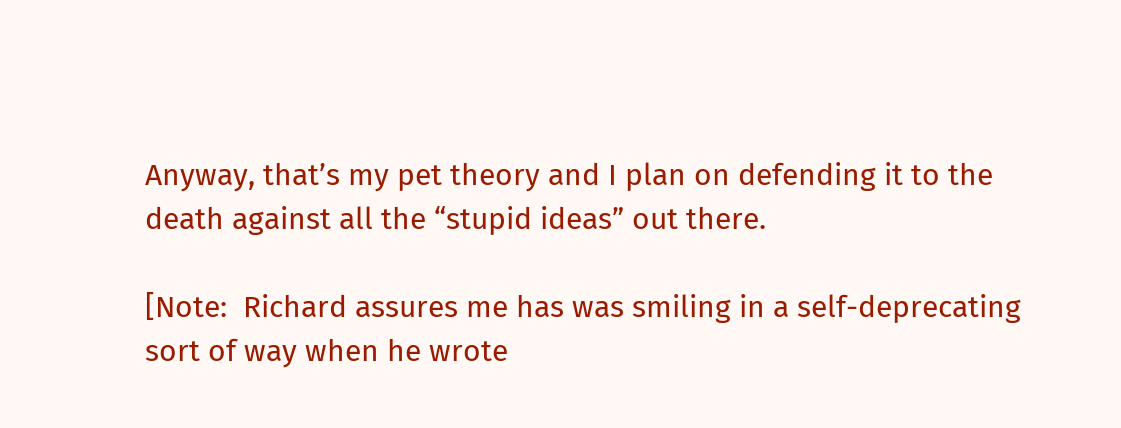Anyway, that’s my pet theory and I plan on defending it to the death against all the “stupid ideas” out there.

[Note:  Richard assures me has was smiling in a self-deprecating sort of way when he wrote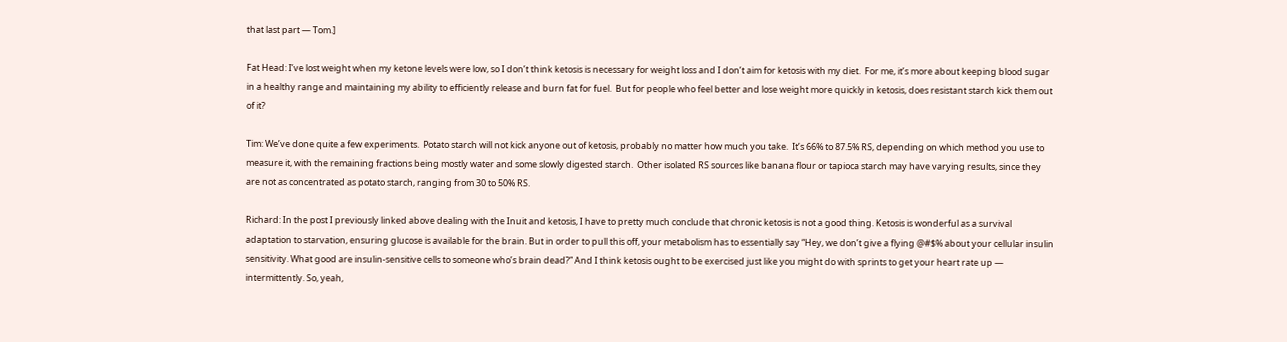that last part — Tom.]

Fat Head: I’ve lost weight when my ketone levels were low, so I don’t think ketosis is necessary for weight loss and I don’t aim for ketosis with my diet.  For me, it’s more about keeping blood sugar in a healthy range and maintaining my ability to efficiently release and burn fat for fuel.  But for people who feel better and lose weight more quickly in ketosis, does resistant starch kick them out of it?

Tim: We’ve done quite a few experiments.  Potato starch will not kick anyone out of ketosis, probably no matter how much you take.  It’s 66% to 87.5% RS, depending on which method you use to measure it, with the remaining fractions being mostly water and some slowly digested starch.  Other isolated RS sources like banana flour or tapioca starch may have varying results, since they are not as concentrated as potato starch, ranging from 30 to 50% RS.

Richard: In the post I previously linked above dealing with the Inuit and ketosis, I have to pretty much conclude that chronic ketosis is not a good thing. Ketosis is wonderful as a survival adaptation to starvation, ensuring glucose is available for the brain. But in order to pull this off, your metabolism has to essentially say “Hey, we don’t give a flying @#$% about your cellular insulin sensitivity. What good are insulin-sensitive cells to someone who’s brain dead?” And I think ketosis ought to be exercised just like you might do with sprints to get your heart rate up — intermittently. So, yeah,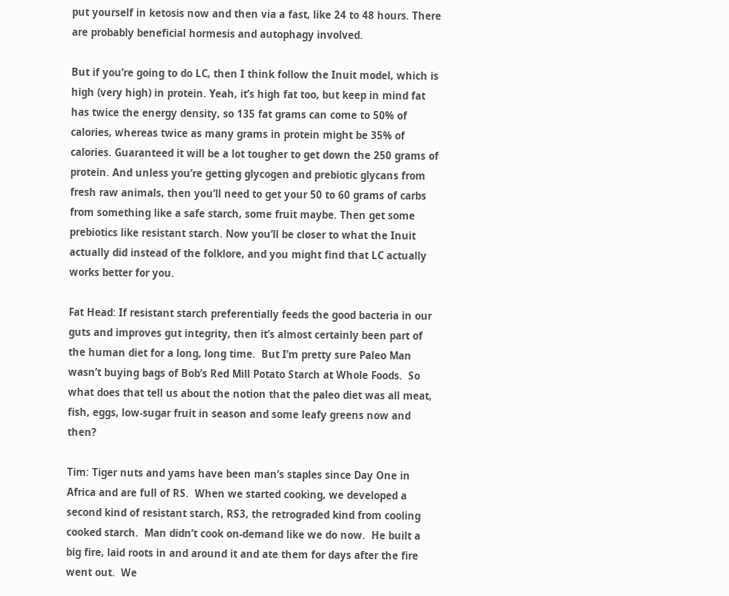put yourself in ketosis now and then via a fast, like 24 to 48 hours. There are probably beneficial hormesis and autophagy involved.

But if you’re going to do LC, then I think follow the Inuit model, which is high (very high) in protein. Yeah, it’s high fat too, but keep in mind fat has twice the energy density, so 135 fat grams can come to 50% of calories, whereas twice as many grams in protein might be 35% of calories. Guaranteed it will be a lot tougher to get down the 250 grams of protein. And unless you’re getting glycogen and prebiotic glycans from fresh raw animals, then you’ll need to get your 50 to 60 grams of carbs from something like a safe starch, some fruit maybe. Then get some prebiotics like resistant starch. Now you’ll be closer to what the Inuit actually did instead of the folklore, and you might find that LC actually works better for you.

Fat Head: If resistant starch preferentially feeds the good bacteria in our guts and improves gut integrity, then it’s almost certainly been part of the human diet for a long, long time.  But I’m pretty sure Paleo Man wasn’t buying bags of Bob’s Red Mill Potato Starch at Whole Foods.  So what does that tell us about the notion that the paleo diet was all meat, fish, eggs, low-sugar fruit in season and some leafy greens now and then?

Tim: Tiger nuts and yams have been man’s staples since Day One in Africa and are full of RS.  When we started cooking, we developed a second kind of resistant starch, RS3, the retrograded kind from cooling cooked starch.  Man didn’t cook on-demand like we do now.  He built a big fire, laid roots in and around it and ate them for days after the fire went out.  We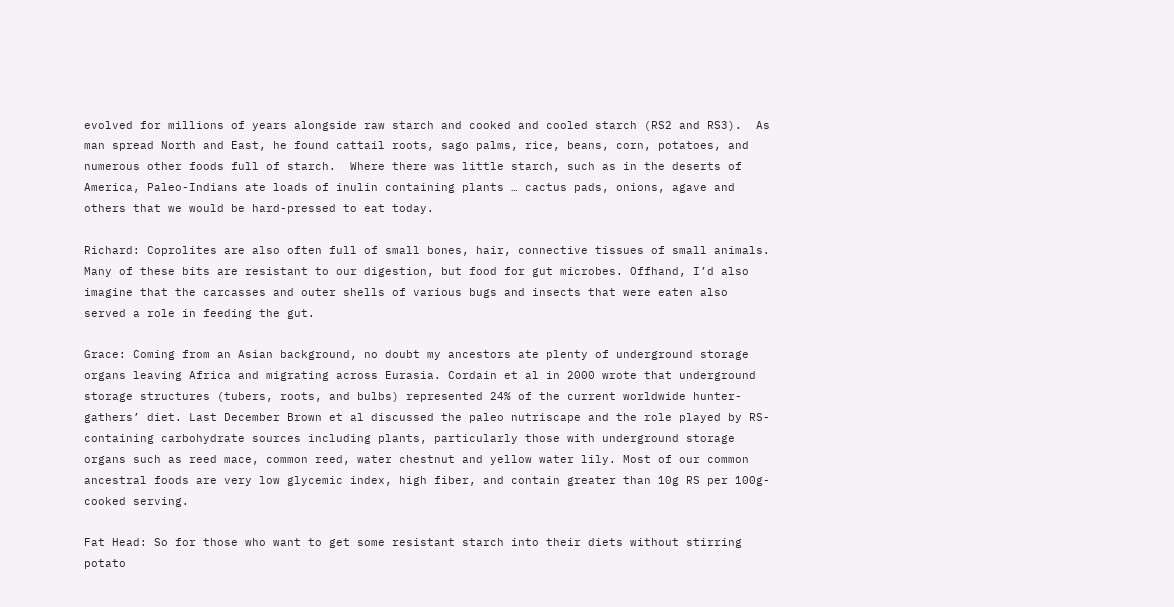evolved for millions of years alongside raw starch and cooked and cooled starch (RS2 and RS3).  As man spread North and East, he found cattail roots, sago palms, rice, beans, corn, potatoes, and numerous other foods full of starch.  Where there was little starch, such as in the deserts of America, Paleo-Indians ate loads of inulin containing plants … cactus pads, onions, agave and others that we would be hard-pressed to eat today.

Richard: Coprolites are also often full of small bones, hair, connective tissues of small animals. Many of these bits are resistant to our digestion, but food for gut microbes. Offhand, I’d also imagine that the carcasses and outer shells of various bugs and insects that were eaten also served a role in feeding the gut.

Grace: Coming from an Asian background, no doubt my ancestors ate plenty of underground storage organs leaving Africa and migrating across Eurasia. Cordain et al in 2000 wrote that underground storage structures (tubers, roots, and bulbs) represented 24% of the current worldwide hunter-gathers’ diet. Last December Brown et al discussed the paleo nutriscape and the role played by RS-containing carbohydrate sources including plants, particularly those with underground storage organs such as reed mace, common reed, water chestnut and yellow water lily. Most of our common ancestral foods are very low glycemic index, high fiber, and contain greater than 10g RS per 100g-cooked serving.

Fat Head: So for those who want to get some resistant starch into their diets without stirring potato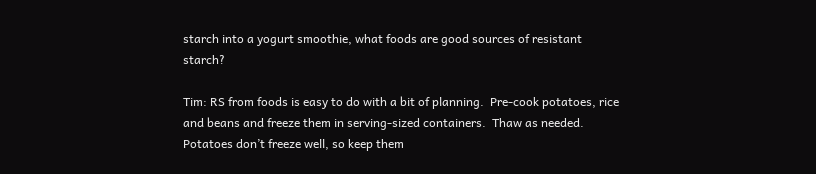starch into a yogurt smoothie, what foods are good sources of resistant starch?

Tim: RS from foods is easy to do with a bit of planning.  Pre-cook potatoes, rice and beans and freeze them in serving-sized containers.  Thaw as needed.  Potatoes don’t freeze well, so keep them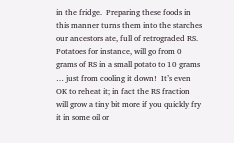in the fridge.  Preparing these foods in this manner turns them into the starches our ancestors ate, full of retrograded RS.  Potatoes for instance, will go from 0 grams of RS in a small potato to 10 grams … just from cooling it down!  It’s even OK to reheat it; in fact the RS fraction will grow a tiny bit more if you quickly fry it in some oil or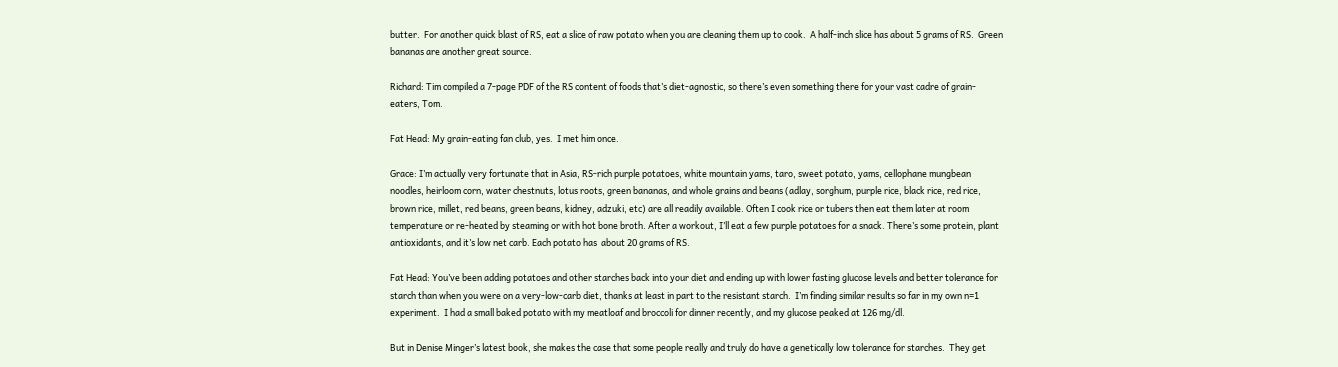butter.  For another quick blast of RS, eat a slice of raw potato when you are cleaning them up to cook.  A half-inch slice has about 5 grams of RS.  Green bananas are another great source.

Richard: Tim compiled a 7-page PDF of the RS content of foods that’s diet-agnostic, so there’s even something there for your vast cadre of grain-eaters, Tom.

Fat Head: My grain-eating fan club, yes.  I met him once.

Grace: I’m actually very fortunate that in Asia, RS-rich purple potatoes, white mountain yams, taro, sweet potato, yams, cellophane mungbean noodles, heirloom corn, water chestnuts, lotus roots, green bananas, and whole grains and beans (adlay, sorghum, purple rice, black rice, red rice, brown rice, millet, red beans, green beans, kidney, adzuki, etc) are all readily available. Often I cook rice or tubers then eat them later at room temperature or re-heated by steaming or with hot bone broth. After a workout, I’ll eat a few purple potatoes for a snack. There’s some protein, plant antioxidants, and it’s low net carb. Each potato has  about 20 grams of RS.

Fat Head: You’ve been adding potatoes and other starches back into your diet and ending up with lower fasting glucose levels and better tolerance for starch than when you were on a very-low-carb diet, thanks at least in part to the resistant starch.  I’m finding similar results so far in my own n=1 experiment.  I had a small baked potato with my meatloaf and broccoli for dinner recently, and my glucose peaked at 126 mg/dl.

But in Denise Minger’s latest book, she makes the case that some people really and truly do have a genetically low tolerance for starches.  They get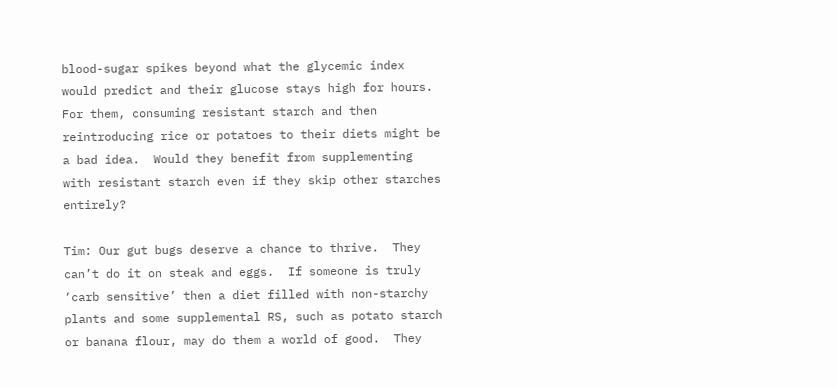blood-sugar spikes beyond what the glycemic index would predict and their glucose stays high for hours.  For them, consuming resistant starch and then reintroducing rice or potatoes to their diets might be a bad idea.  Would they benefit from supplementing with resistant starch even if they skip other starches entirely?

Tim: Our gut bugs deserve a chance to thrive.  They can’t do it on steak and eggs.  If someone is truly ‘carb sensitive’ then a diet filled with non-starchy plants and some supplemental RS, such as potato starch or banana flour, may do them a world of good.  They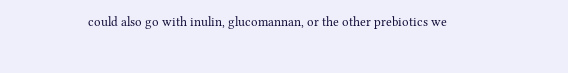could also go with inulin, glucomannan, or the other prebiotics we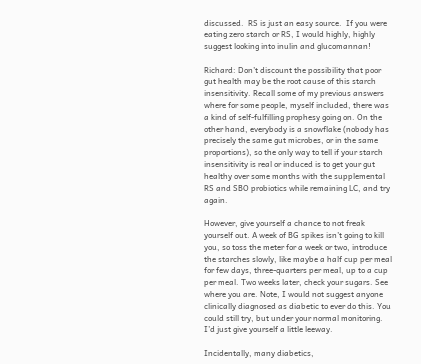discussed.  RS is just an easy source.  If you were eating zero starch or RS, I would highly, highly suggest looking into inulin and glucomannan!

Richard: Don’t discount the possibility that poor gut health may be the root cause of this starch insensitivity. Recall some of my previous answers where for some people, myself included, there was a kind of self-fulfilling prophesy going on. On the other hand, everybody is a snowflake (nobody has precisely the same gut microbes, or in the same proportions), so the only way to tell if your starch insensitivity is real or induced is to get your gut healthy over some months with the supplemental RS and SBO probiotics while remaining LC, and try again.

However, give yourself a chance to not freak yourself out. A week of BG spikes isn’t going to kill you, so toss the meter for a week or two, introduce the starches slowly, like maybe a half cup per meal for few days, three-quarters per meal, up to a cup per meal. Two weeks later, check your sugars. See where you are. Note, I would not suggest anyone clinically diagnosed as diabetic to ever do this. You could still try, but under your normal monitoring. I’d just give yourself a little leeway.

Incidentally, many diabetics,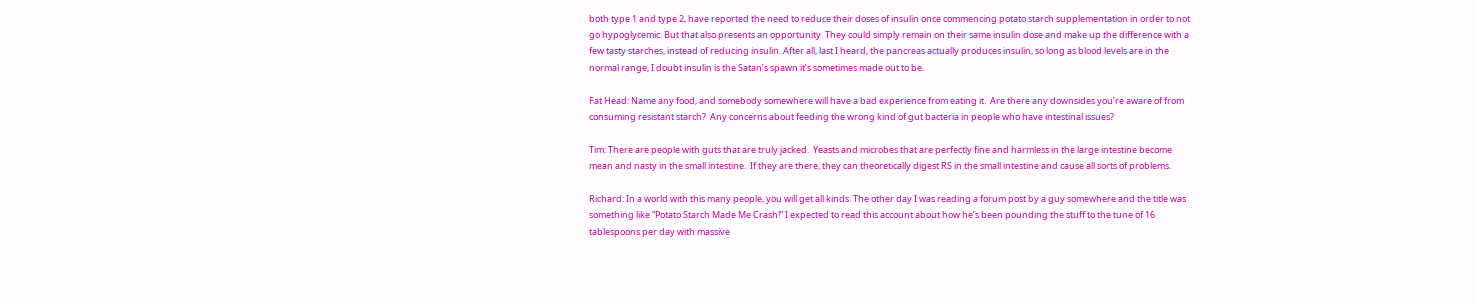both type 1 and type 2, have reported the need to reduce their doses of insulin once commencing potato starch supplementation in order to not go hypoglycemic. But that also presents an opportunity. They could simply remain on their same insulin dose and make up the difference with a few tasty starches, instead of reducing insulin. After all, last I heard, the pancreas actually produces insulin, so long as blood levels are in the normal range, I doubt insulin is the Satan’s spawn it’s sometimes made out to be.

Fat Head: Name any food, and somebody somewhere will have a bad experience from eating it.  Are there any downsides you’re aware of from consuming resistant starch?  Any concerns about feeding the wrong kind of gut bacteria in people who have intestinal issues?

Tim: There are people with guts that are truly jacked.  Yeasts and microbes that are perfectly fine and harmless in the large intestine become mean and nasty in the small intestine.  If they are there, they can theoretically digest RS in the small intestine and cause all sorts of problems.

Richard: In a world with this many people, you will get all kinds. The other day I was reading a forum post by a guy somewhere and the title was something like “Potato Starch Made Me Crash!” I expected to read this account about how he’s been pounding the stuff to the tune of 16 tablespoons per day with massive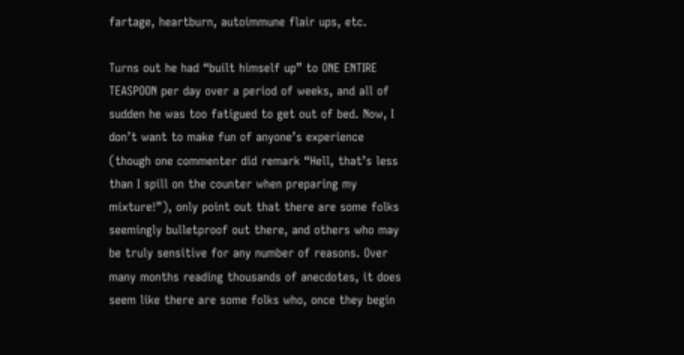fartage, heartburn, autoimmune flair ups, etc.

Turns out he had “built himself up” to ONE ENTIRE TEASPOON per day over a period of weeks, and all of sudden he was too fatigued to get out of bed. Now, I don’t want to make fun of anyone’s experience (though one commenter did remark “Hell, that’s less than I spill on the counter when preparing my mixture!”), only point out that there are some folks seemingly bulletproof out there, and others who may be truly sensitive for any number of reasons. Over many months reading thousands of anecdotes, it does seem like there are some folks who, once they begin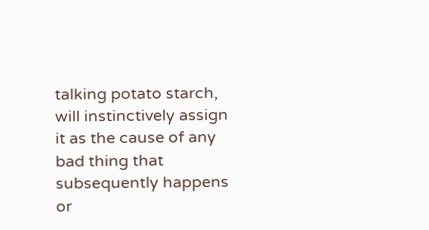talking potato starch, will instinctively assign it as the cause of any bad thing that subsequently happens or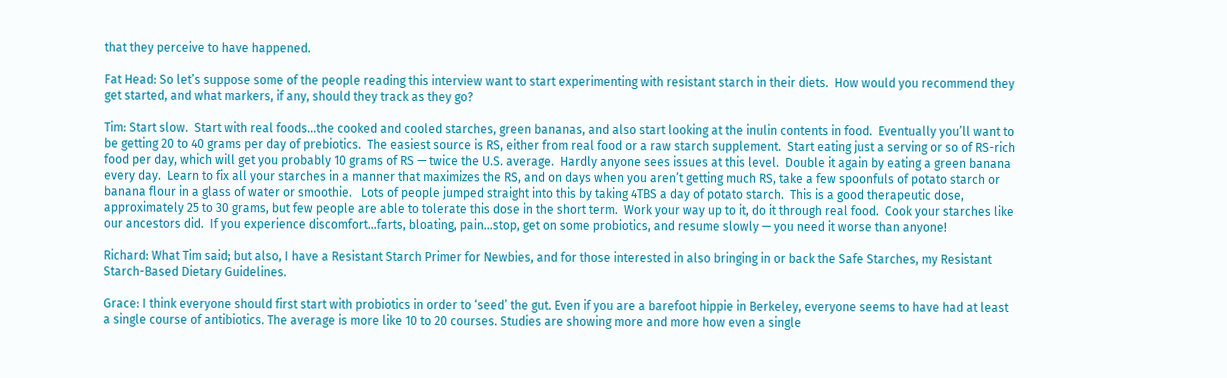that they perceive to have happened.

Fat Head: So let’s suppose some of the people reading this interview want to start experimenting with resistant starch in their diets.  How would you recommend they get started, and what markers, if any, should they track as they go?

Tim: Start slow.  Start with real foods…the cooked and cooled starches, green bananas, and also start looking at the inulin contents in food.  Eventually you’ll want to be getting 20 to 40 grams per day of prebiotics.  The easiest source is RS, either from real food or a raw starch supplement.  Start eating just a serving or so of RS-rich food per day, which will get you probably 10 grams of RS — twice the U.S. average.  Hardly anyone sees issues at this level.  Double it again by eating a green banana every day.  Learn to fix all your starches in a manner that maximizes the RS, and on days when you aren’t getting much RS, take a few spoonfuls of potato starch or banana flour in a glass of water or smoothie.   Lots of people jumped straight into this by taking 4TBS a day of potato starch.  This is a good therapeutic dose, approximately 25 to 30 grams, but few people are able to tolerate this dose in the short term.  Work your way up to it, do it through real food.  Cook your starches like our ancestors did.  If you experience discomfort…farts, bloating, pain…stop, get on some probiotics, and resume slowly — you need it worse than anyone!

Richard: What Tim said; but also, I have a Resistant Starch Primer for Newbies, and for those interested in also bringing in or back the Safe Starches, my Resistant Starch-Based Dietary Guidelines.

Grace: I think everyone should first start with probiotics in order to ‘seed’ the gut. Even if you are a barefoot hippie in Berkeley, everyone seems to have had at least a single course of antibiotics. The average is more like 10 to 20 courses. Studies are showing more and more how even a single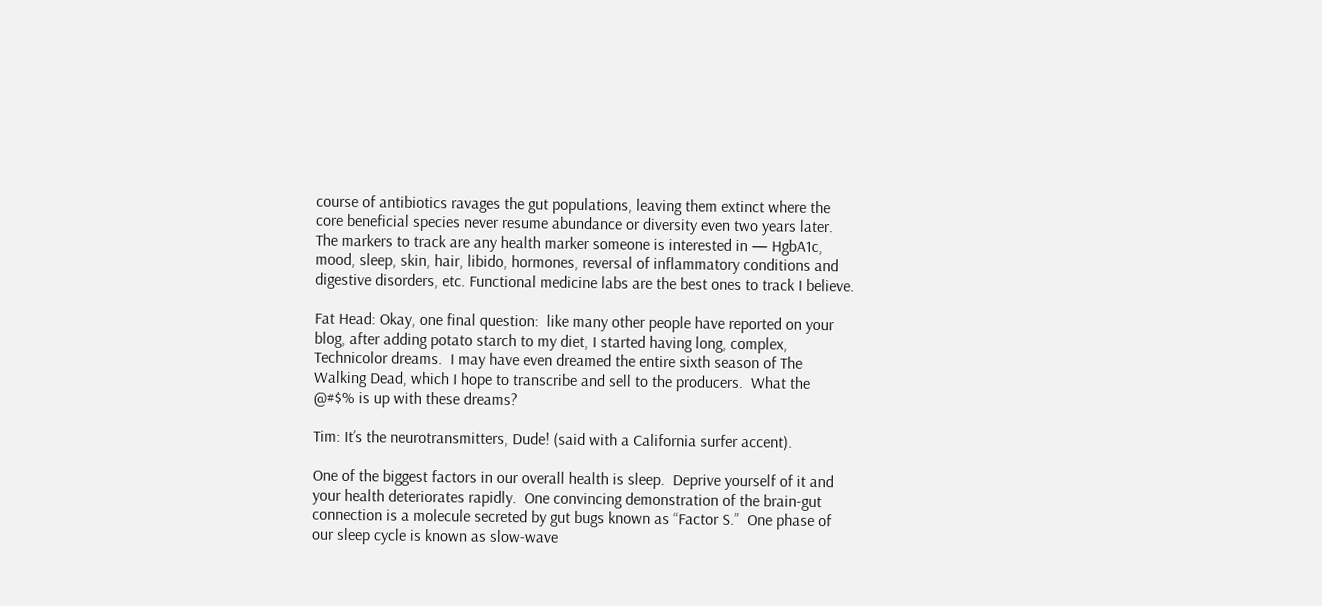course of antibiotics ravages the gut populations, leaving them extinct where the core beneficial species never resume abundance or diversity even two years later.  The markers to track are any health marker someone is interested in — HgbA1c, mood, sleep, skin, hair, libido, hormones, reversal of inflammatory conditions and digestive disorders, etc. Functional medicine labs are the best ones to track I believe.

Fat Head: Okay, one final question:  like many other people have reported on your blog, after adding potato starch to my diet, I started having long, complex, Technicolor dreams.  I may have even dreamed the entire sixth season of The Walking Dead, which I hope to transcribe and sell to the producers.  What the @#$% is up with these dreams?

Tim: It’s the neurotransmitters, Dude! (said with a California surfer accent).

One of the biggest factors in our overall health is sleep.  Deprive yourself of it and your health deteriorates rapidly.  One convincing demonstration of the brain-gut connection is a molecule secreted by gut bugs known as “Factor S.”  One phase of our sleep cycle is known as slow-wave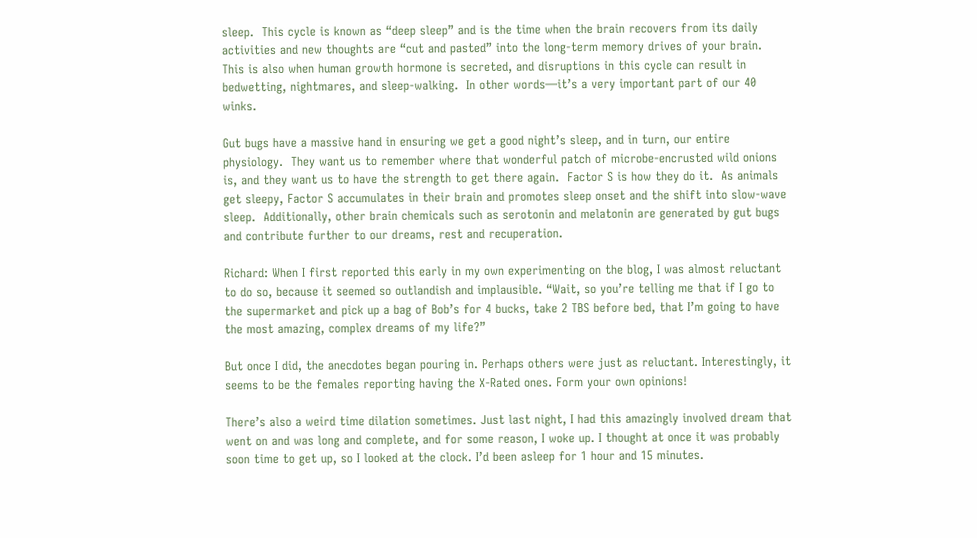sleep.  This cycle is known as “deep sleep” and is the time when the brain recovers from its daily activities and new thoughts are “cut and pasted” into the long-term memory drives of your brain.  This is also when human growth hormone is secreted, and disruptions in this cycle can result in bedwetting, nightmares, and sleep-walking.  In other words—it’s a very important part of our 40 winks.

Gut bugs have a massive hand in ensuring we get a good night’s sleep, and in turn, our entire physiology.  They want us to remember where that wonderful patch of microbe-encrusted wild onions is, and they want us to have the strength to get there again.  Factor S is how they do it.  As animals get sleepy, Factor S accumulates in their brain and promotes sleep onset and the shift into slow-wave sleep.  Additionally, other brain chemicals such as serotonin and melatonin are generated by gut bugs and contribute further to our dreams, rest and recuperation.

Richard: When I first reported this early in my own experimenting on the blog, I was almost reluctant to do so, because it seemed so outlandish and implausible. “Wait, so you’re telling me that if I go to the supermarket and pick up a bag of Bob’s for 4 bucks, take 2 TBS before bed, that I’m going to have the most amazing, complex dreams of my life?”

But once I did, the anecdotes began pouring in. Perhaps others were just as reluctant. Interestingly, it seems to be the females reporting having the X-Rated ones. Form your own opinions!

There’s also a weird time dilation sometimes. Just last night, I had this amazingly involved dream that went on and was long and complete, and for some reason, I woke up. I thought at once it was probably soon time to get up, so I looked at the clock. I’d been asleep for 1 hour and 15 minutes.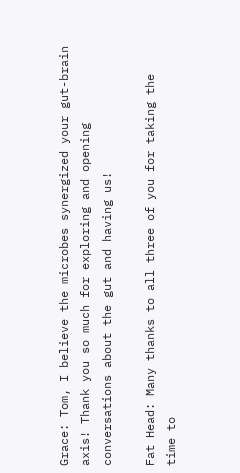Grace: Tom, I believe the microbes synergized your gut-brain axis! Thank you so much for exploring and opening conversations about the gut and having us!

Fat Head: Many thanks to all three of you for taking the time to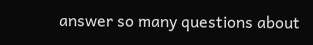answer so many questions about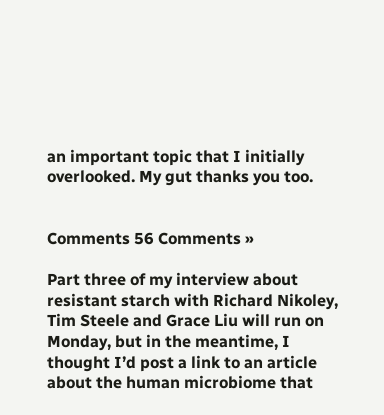an important topic that I initially overlooked. My gut thanks you too.


Comments 56 Comments »

Part three of my interview about resistant starch with Richard Nikoley, Tim Steele and Grace Liu will run on Monday, but in the meantime, I thought I’d post a link to an article about the human microbiome that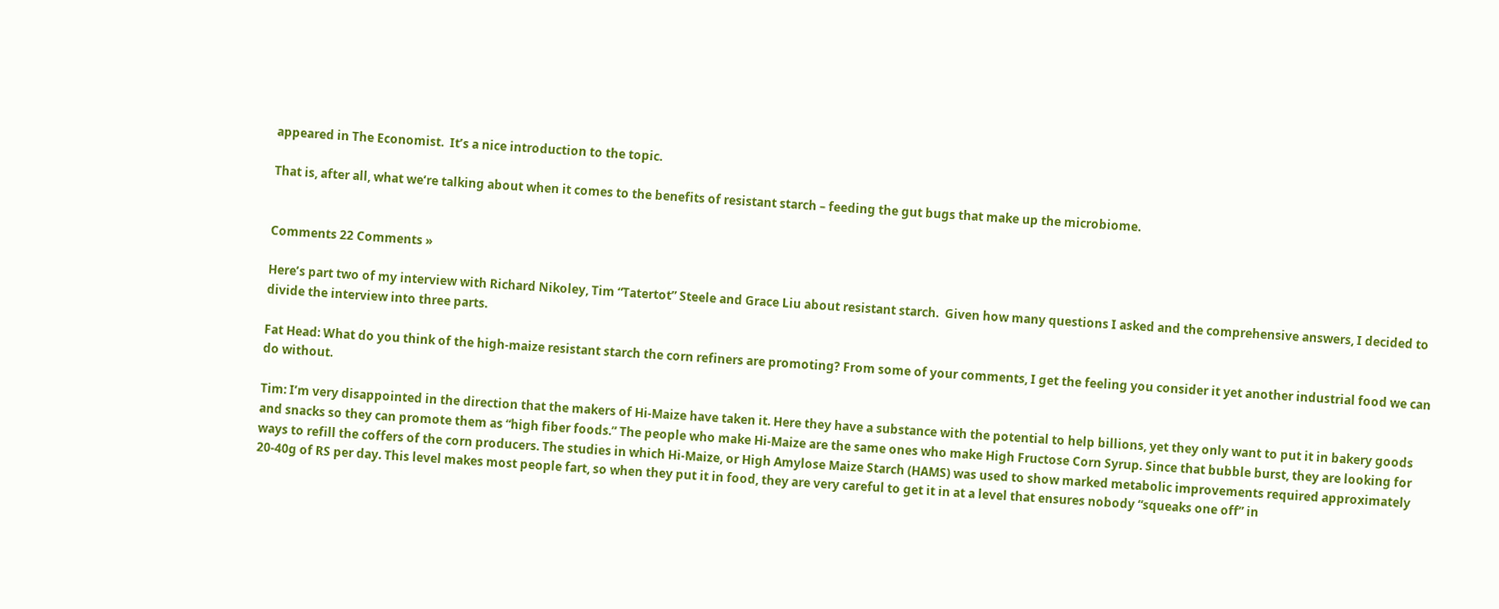appeared in The Economist.  It’s a nice introduction to the topic.

That is, after all, what we’re talking about when it comes to the benefits of resistant starch – feeding the gut bugs that make up the microbiome.


Comments 22 Comments »

Here’s part two of my interview with Richard Nikoley, Tim “Tatertot” Steele and Grace Liu about resistant starch.  Given how many questions I asked and the comprehensive answers, I decided to divide the interview into three parts.

Fat Head: What do you think of the high-maize resistant starch the corn refiners are promoting? From some of your comments, I get the feeling you consider it yet another industrial food we can do without.

Tim: I’m very disappointed in the direction that the makers of Hi-Maize have taken it. Here they have a substance with the potential to help billions, yet they only want to put it in bakery goods and snacks so they can promote them as “high fiber foods.” The people who make Hi-Maize are the same ones who make High Fructose Corn Syrup. Since that bubble burst, they are looking for ways to refill the coffers of the corn producers. The studies in which Hi-Maize, or High Amylose Maize Starch (HAMS) was used to show marked metabolic improvements required approximately 20-40g of RS per day. This level makes most people fart, so when they put it in food, they are very careful to get it in at a level that ensures nobody “squeaks one off” in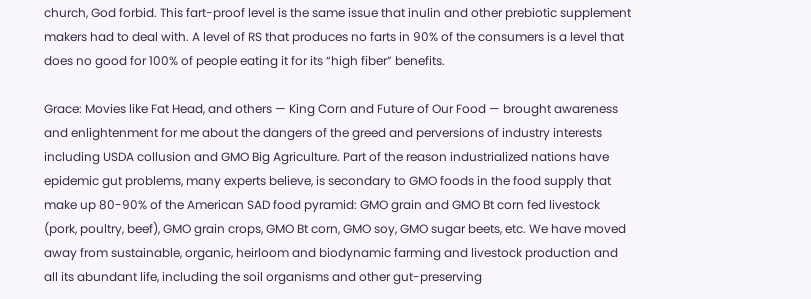church, God forbid. This fart-proof level is the same issue that inulin and other prebiotic supplement makers had to deal with. A level of RS that produces no farts in 90% of the consumers is a level that does no good for 100% of people eating it for its “high fiber” benefits.

Grace: Movies like Fat Head, and others — King Corn and Future of Our Food — brought awareness and enlightenment for me about the dangers of the greed and perversions of industry interests including USDA collusion and GMO Big Agriculture. Part of the reason industrialized nations have epidemic gut problems, many experts believe, is secondary to GMO foods in the food supply that make up 80-90% of the American SAD food pyramid: GMO grain and GMO Bt corn fed livestock (pork, poultry, beef), GMO grain crops, GMO Bt corn, GMO soy, GMO sugar beets, etc. We have moved away from sustainable, organic, heirloom and biodynamic farming and livestock production and all its abundant life, including the soil organisms and other gut-preserving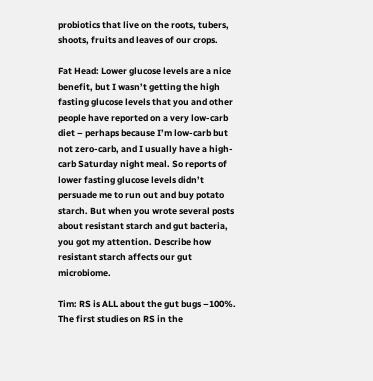probiotics that live on the roots, tubers, shoots, fruits and leaves of our crops.

Fat Head: Lower glucose levels are a nice benefit, but I wasn’t getting the high fasting glucose levels that you and other people have reported on a very low-carb diet – perhaps because I’m low-carb but not zero-carb, and I usually have a high-carb Saturday night meal. So reports of lower fasting glucose levels didn’t persuade me to run out and buy potato starch. But when you wrote several posts about resistant starch and gut bacteria, you got my attention. Describe how resistant starch affects our gut microbiome.

Tim: RS is ALL about the gut bugs –100%. The first studies on RS in the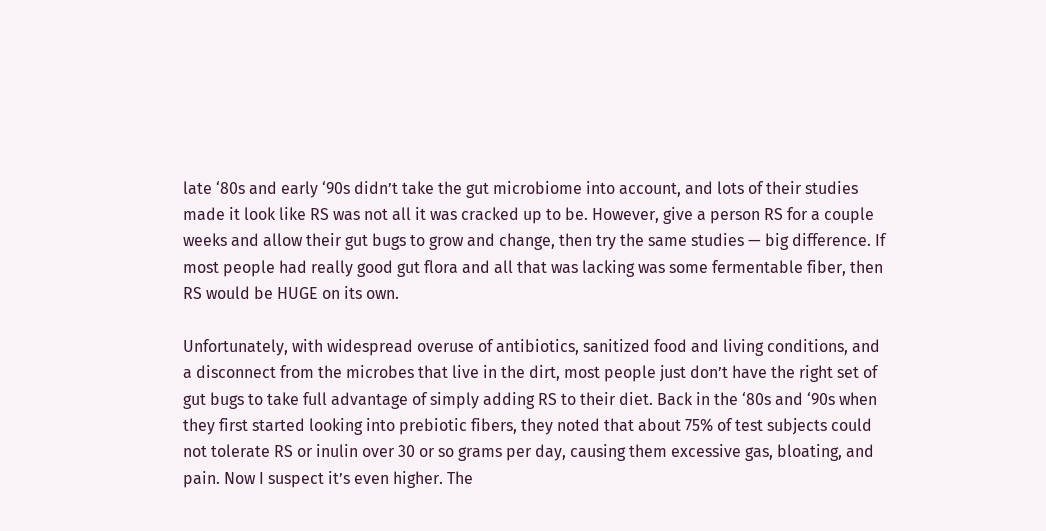late ‘80s and early ‘90s didn’t take the gut microbiome into account, and lots of their studies made it look like RS was not all it was cracked up to be. However, give a person RS for a couple weeks and allow their gut bugs to grow and change, then try the same studies — big difference. If most people had really good gut flora and all that was lacking was some fermentable fiber, then RS would be HUGE on its own.

Unfortunately, with widespread overuse of antibiotics, sanitized food and living conditions, and a disconnect from the microbes that live in the dirt, most people just don’t have the right set of gut bugs to take full advantage of simply adding RS to their diet. Back in the ‘80s and ‘90s when they first started looking into prebiotic fibers, they noted that about 75% of test subjects could not tolerate RS or inulin over 30 or so grams per day, causing them excessive gas, bloating, and pain. Now I suspect it’s even higher. The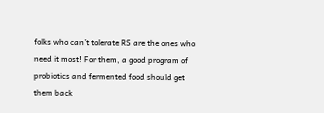folks who can’t tolerate RS are the ones who need it most! For them, a good program of probiotics and fermented food should get them back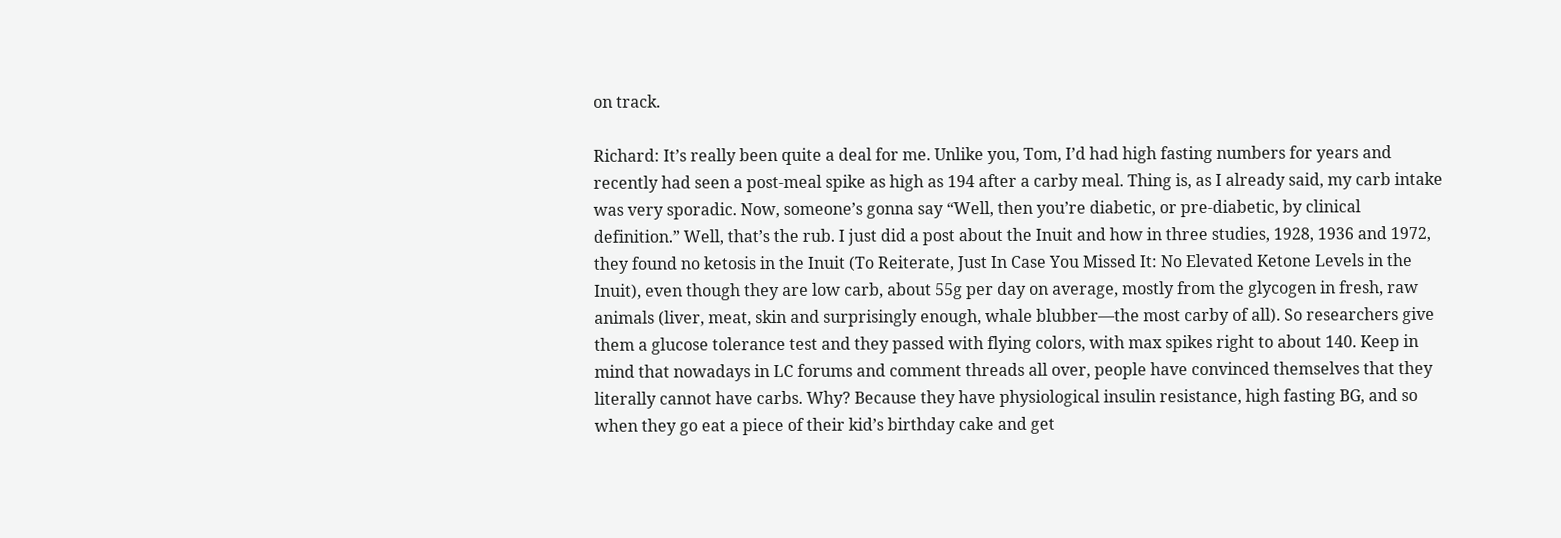on track.

Richard: It’s really been quite a deal for me. Unlike you, Tom, I’d had high fasting numbers for years and recently had seen a post-meal spike as high as 194 after a carby meal. Thing is, as I already said, my carb intake was very sporadic. Now, someone’s gonna say “Well, then you’re diabetic, or pre-diabetic, by clinical definition.” Well, that’s the rub. I just did a post about the Inuit and how in three studies, 1928, 1936 and 1972, they found no ketosis in the Inuit (To Reiterate, Just In Case You Missed It: No Elevated Ketone Levels in the Inuit), even though they are low carb, about 55g per day on average, mostly from the glycogen in fresh, raw animals (liver, meat, skin and surprisingly enough, whale blubber—the most carby of all). So researchers give them a glucose tolerance test and they passed with flying colors, with max spikes right to about 140. Keep in mind that nowadays in LC forums and comment threads all over, people have convinced themselves that they literally cannot have carbs. Why? Because they have physiological insulin resistance, high fasting BG, and so when they go eat a piece of their kid’s birthday cake and get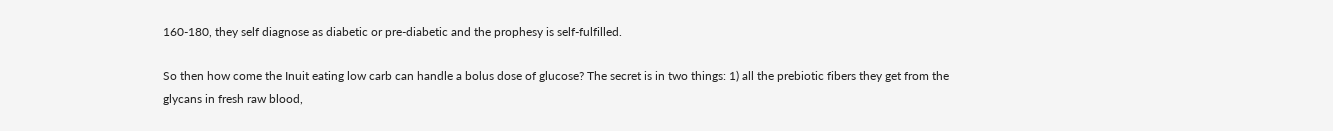160-180, they self diagnose as diabetic or pre-diabetic and the prophesy is self-fulfilled.

So then how come the Inuit eating low carb can handle a bolus dose of glucose? The secret is in two things: 1) all the prebiotic fibers they get from the glycans in fresh raw blood,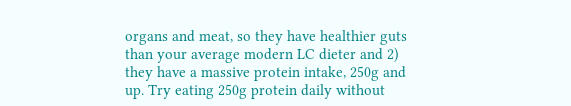organs and meat, so they have healthier guts than your average modern LC dieter and 2) they have a massive protein intake, 250g and up. Try eating 250g protein daily without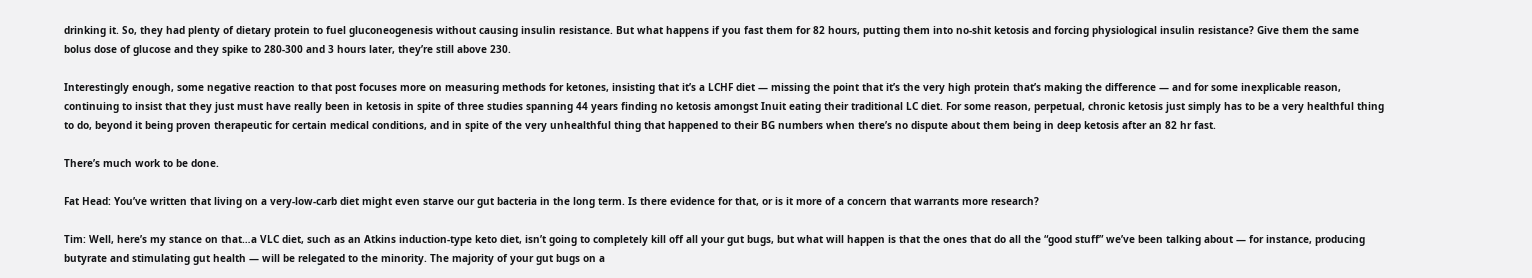drinking it. So, they had plenty of dietary protein to fuel gluconeogenesis without causing insulin resistance. But what happens if you fast them for 82 hours, putting them into no-shit ketosis and forcing physiological insulin resistance? Give them the same bolus dose of glucose and they spike to 280-300 and 3 hours later, they’re still above 230.

Interestingly enough, some negative reaction to that post focuses more on measuring methods for ketones, insisting that it’s a LCHF diet — missing the point that it’s the very high protein that’s making the difference — and for some inexplicable reason, continuing to insist that they just must have really been in ketosis in spite of three studies spanning 44 years finding no ketosis amongst Inuit eating their traditional LC diet. For some reason, perpetual, chronic ketosis just simply has to be a very healthful thing to do, beyond it being proven therapeutic for certain medical conditions, and in spite of the very unhealthful thing that happened to their BG numbers when there’s no dispute about them being in deep ketosis after an 82 hr fast.

There’s much work to be done.

Fat Head: You’ve written that living on a very-low-carb diet might even starve our gut bacteria in the long term. Is there evidence for that, or is it more of a concern that warrants more research?

Tim: Well, here’s my stance on that…a VLC diet, such as an Atkins induction-type keto diet, isn’t going to completely kill off all your gut bugs, but what will happen is that the ones that do all the “good stuff” we’ve been talking about — for instance, producing butyrate and stimulating gut health — will be relegated to the minority. The majority of your gut bugs on a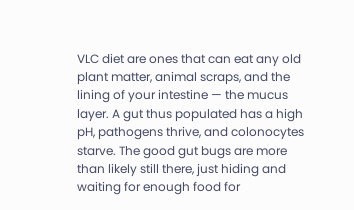VLC diet are ones that can eat any old plant matter, animal scraps, and the lining of your intestine — the mucus layer. A gut thus populated has a high pH, pathogens thrive, and colonocytes starve. The good gut bugs are more than likely still there, just hiding and waiting for enough food for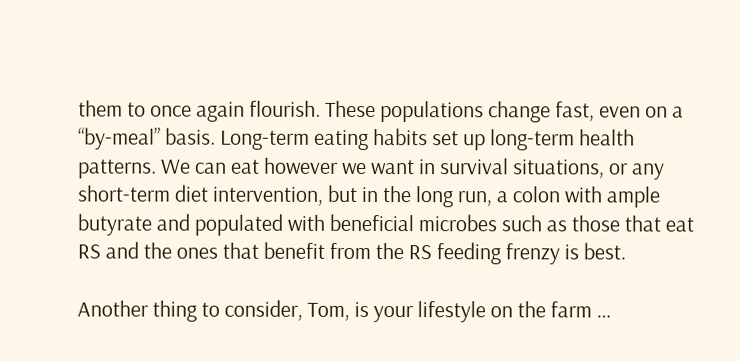them to once again flourish. These populations change fast, even on a “by-meal” basis. Long-term eating habits set up long-term health patterns. We can eat however we want in survival situations, or any short-term diet intervention, but in the long run, a colon with ample butyrate and populated with beneficial microbes such as those that eat RS and the ones that benefit from the RS feeding frenzy is best.

Another thing to consider, Tom, is your lifestyle on the farm …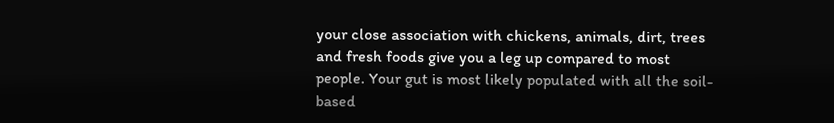your close association with chickens, animals, dirt, trees and fresh foods give you a leg up compared to most people. Your gut is most likely populated with all the soil-based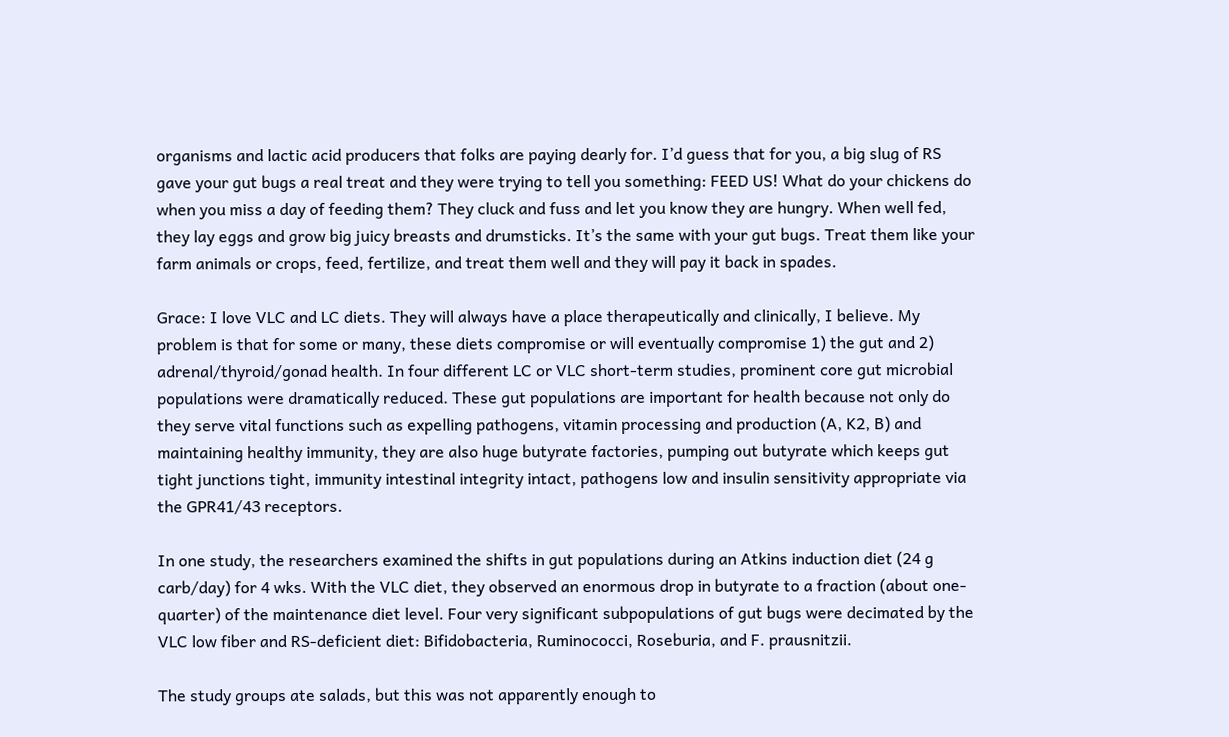organisms and lactic acid producers that folks are paying dearly for. I’d guess that for you, a big slug of RS gave your gut bugs a real treat and they were trying to tell you something: FEED US! What do your chickens do when you miss a day of feeding them? They cluck and fuss and let you know they are hungry. When well fed, they lay eggs and grow big juicy breasts and drumsticks. It’s the same with your gut bugs. Treat them like your farm animals or crops, feed, fertilize, and treat them well and they will pay it back in spades.

Grace: I love VLC and LC diets. They will always have a place therapeutically and clinically, I believe. My problem is that for some or many, these diets compromise or will eventually compromise 1) the gut and 2) adrenal/thyroid/gonad health. In four different LC or VLC short-term studies, prominent core gut microbial populations were dramatically reduced. These gut populations are important for health because not only do they serve vital functions such as expelling pathogens, vitamin processing and production (A, K2, B) and maintaining healthy immunity, they are also huge butyrate factories, pumping out butyrate which keeps gut tight junctions tight, immunity intestinal integrity intact, pathogens low and insulin sensitivity appropriate via the GPR41/43 receptors.

In one study, the researchers examined the shifts in gut populations during an Atkins induction diet (24 g carb/day) for 4 wks. With the VLC diet, they observed an enormous drop in butyrate to a fraction (about one-quarter) of the maintenance diet level. Four very significant subpopulations of gut bugs were decimated by the VLC low fiber and RS-deficient diet: Bifidobacteria, Ruminococci, Roseburia, and F. prausnitzii.

The study groups ate salads, but this was not apparently enough to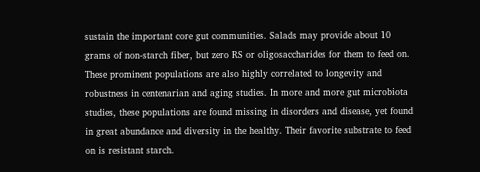sustain the important core gut communities. Salads may provide about 10 grams of non-starch fiber, but zero RS or oligosaccharides for them to feed on. These prominent populations are also highly correlated to longevity and robustness in centenarian and aging studies. In more and more gut microbiota studies, these populations are found missing in disorders and disease, yet found in great abundance and diversity in the healthy. Their favorite substrate to feed on is resistant starch.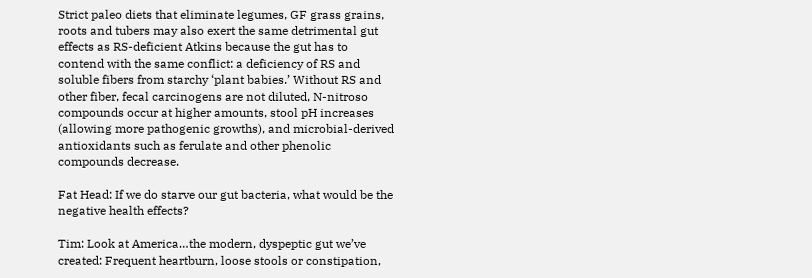Strict paleo diets that eliminate legumes, GF grass grains, roots and tubers may also exert the same detrimental gut effects as RS-deficient Atkins because the gut has to contend with the same conflict: a deficiency of RS and soluble fibers from starchy ‘plant babies.’ Without RS and other fiber, fecal carcinogens are not diluted, N-nitroso compounds occur at higher amounts, stool pH increases (allowing more pathogenic growths), and microbial-derived antioxidants such as ferulate and other phenolic compounds decrease.

Fat Head: If we do starve our gut bacteria, what would be the negative health effects?

Tim: Look at America…the modern, dyspeptic gut we’ve created: Frequent heartburn, loose stools or constipation,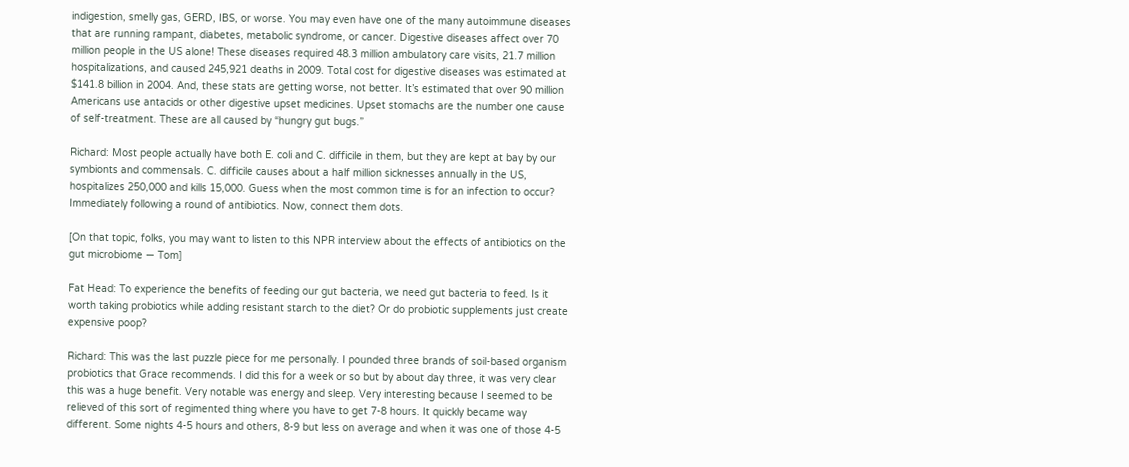indigestion, smelly gas, GERD, IBS, or worse. You may even have one of the many autoimmune diseases that are running rampant, diabetes, metabolic syndrome, or cancer. Digestive diseases affect over 70 million people in the US alone! These diseases required 48.3 million ambulatory care visits, 21.7 million hospitalizations, and caused 245,921 deaths in 2009. Total cost for digestive diseases was estimated at $141.8 billion in 2004. And, these stats are getting worse, not better. It’s estimated that over 90 million Americans use antacids or other digestive upset medicines. Upset stomachs are the number one cause of self-treatment. These are all caused by “hungry gut bugs.”

Richard: Most people actually have both E. coli and C. difficile in them, but they are kept at bay by our symbionts and commensals. C. difficile causes about a half million sicknesses annually in the US, hospitalizes 250,000 and kills 15,000. Guess when the most common time is for an infection to occur? Immediately following a round of antibiotics. Now, connect them dots.

[On that topic, folks, you may want to listen to this NPR interview about the effects of antibiotics on the gut microbiome — Tom]

Fat Head: To experience the benefits of feeding our gut bacteria, we need gut bacteria to feed. Is it worth taking probiotics while adding resistant starch to the diet? Or do probiotic supplements just create expensive poop?

Richard: This was the last puzzle piece for me personally. I pounded three brands of soil-based organism probiotics that Grace recommends. I did this for a week or so but by about day three, it was very clear this was a huge benefit. Very notable was energy and sleep. Very interesting because I seemed to be relieved of this sort of regimented thing where you have to get 7-8 hours. It quickly became way different. Some nights 4-5 hours and others, 8-9 but less on average and when it was one of those 4-5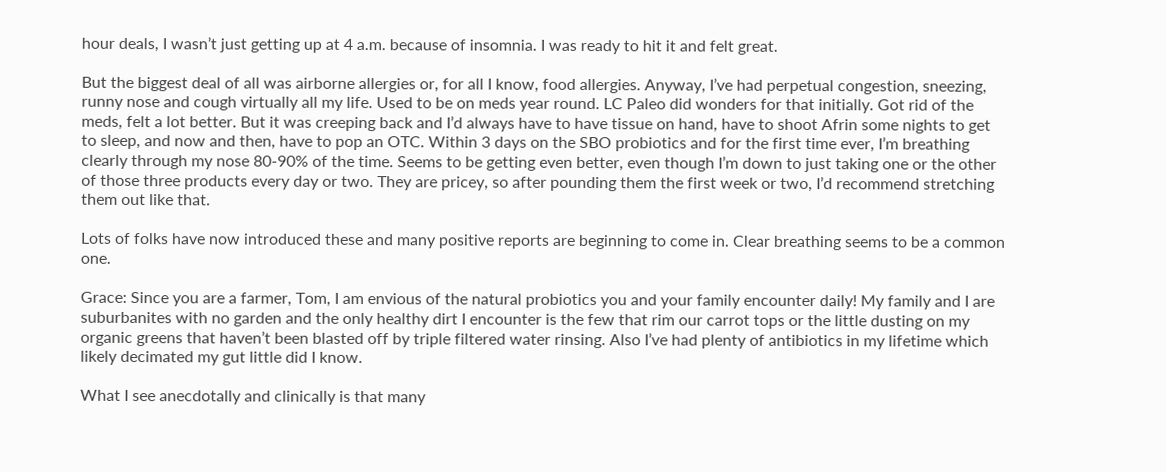hour deals, I wasn’t just getting up at 4 a.m. because of insomnia. I was ready to hit it and felt great.

But the biggest deal of all was airborne allergies or, for all I know, food allergies. Anyway, I’ve had perpetual congestion, sneezing, runny nose and cough virtually all my life. Used to be on meds year round. LC Paleo did wonders for that initially. Got rid of the meds, felt a lot better. But it was creeping back and I’d always have to have tissue on hand, have to shoot Afrin some nights to get to sleep, and now and then, have to pop an OTC. Within 3 days on the SBO probiotics and for the first time ever, I’m breathing clearly through my nose 80-90% of the time. Seems to be getting even better, even though I’m down to just taking one or the other of those three products every day or two. They are pricey, so after pounding them the first week or two, I’d recommend stretching them out like that.

Lots of folks have now introduced these and many positive reports are beginning to come in. Clear breathing seems to be a common one.

Grace: Since you are a farmer, Tom, I am envious of the natural probiotics you and your family encounter daily! My family and I are suburbanites with no garden and the only healthy dirt I encounter is the few that rim our carrot tops or the little dusting on my organic greens that haven’t been blasted off by triple filtered water rinsing. Also I’ve had plenty of antibiotics in my lifetime which likely decimated my gut little did I know.

What I see anecdotally and clinically is that many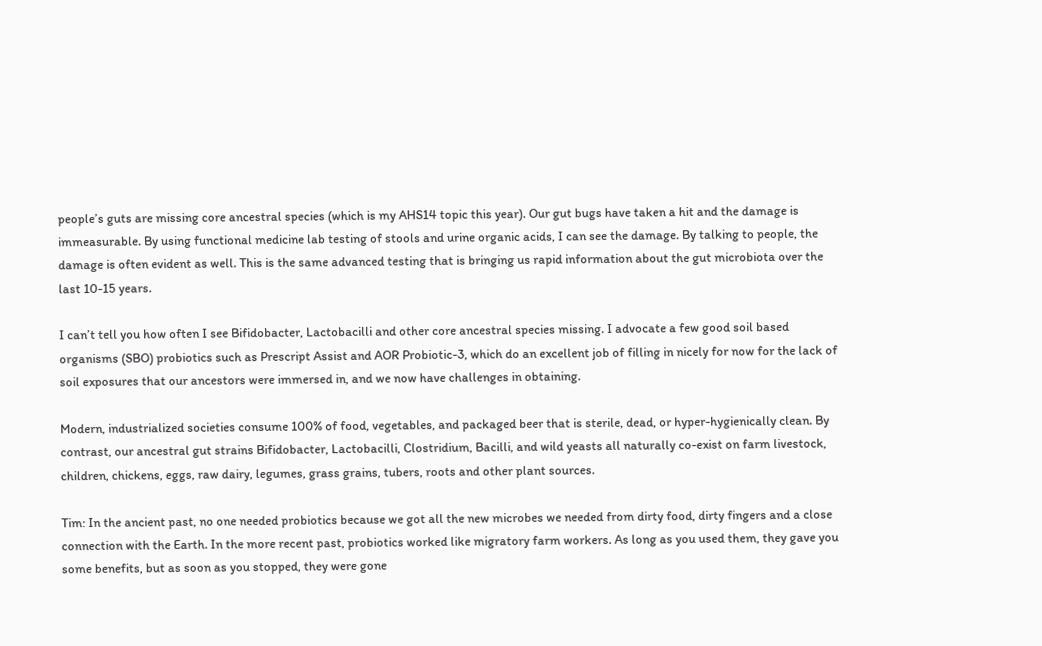people’s guts are missing core ancestral species (which is my AHS14 topic this year). Our gut bugs have taken a hit and the damage is immeasurable. By using functional medicine lab testing of stools and urine organic acids, I can see the damage. By talking to people, the damage is often evident as well. This is the same advanced testing that is bringing us rapid information about the gut microbiota over the last 10-15 years.

I can’t tell you how often I see Bifidobacter, Lactobacilli and other core ancestral species missing. I advocate a few good soil based organisms (SBO) probiotics such as Prescript Assist and AOR Probiotic-3, which do an excellent job of filling in nicely for now for the lack of soil exposures that our ancestors were immersed in, and we now have challenges in obtaining.

Modern, industrialized societies consume 100% of food, vegetables, and packaged beer that is sterile, dead, or hyper-hygienically clean. By contrast, our ancestral gut strains Bifidobacter, Lactobacilli, Clostridium, Bacilli, and wild yeasts all naturally co-exist on farm livestock, children, chickens, eggs, raw dairy, legumes, grass grains, tubers, roots and other plant sources.

Tim: In the ancient past, no one needed probiotics because we got all the new microbes we needed from dirty food, dirty fingers and a close connection with the Earth. In the more recent past, probiotics worked like migratory farm workers. As long as you used them, they gave you some benefits, but as soon as you stopped, they were gone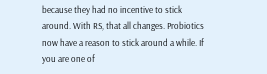because they had no incentive to stick around. With RS, that all changes. Probiotics now have a reason to stick around a while. If you are one of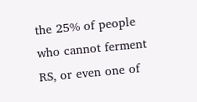the 25% of people who cannot ferment RS, or even one of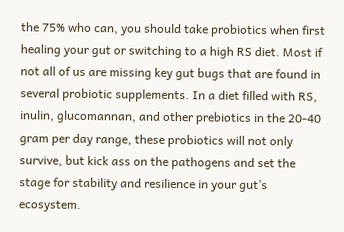the 75% who can, you should take probiotics when first healing your gut or switching to a high RS diet. Most if not all of us are missing key gut bugs that are found in several probiotic supplements. In a diet filled with RS, inulin, glucomannan, and other prebiotics in the 20-40 gram per day range, these probiotics will not only survive, but kick ass on the pathogens and set the stage for stability and resilience in your gut’s ecosystem.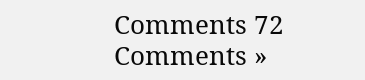Comments 72 Comments »